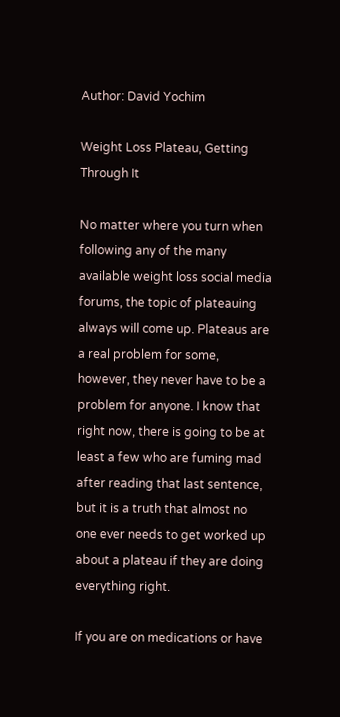Author: David Yochim

Weight Loss Plateau, Getting Through It

No matter where you turn when following any of the many available weight loss social media forums, the topic of plateauing always will come up. Plateaus are a real problem for some, however, they never have to be a problem for anyone. I know that right now, there is going to be at least a few who are fuming mad after reading that last sentence, but it is a truth that almost no one ever needs to get worked up about a plateau if they are doing everything right.

If you are on medications or have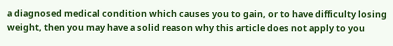a diagnosed medical condition which causes you to gain, or to have difficulty losing weight, then you may have a solid reason why this article does not apply to you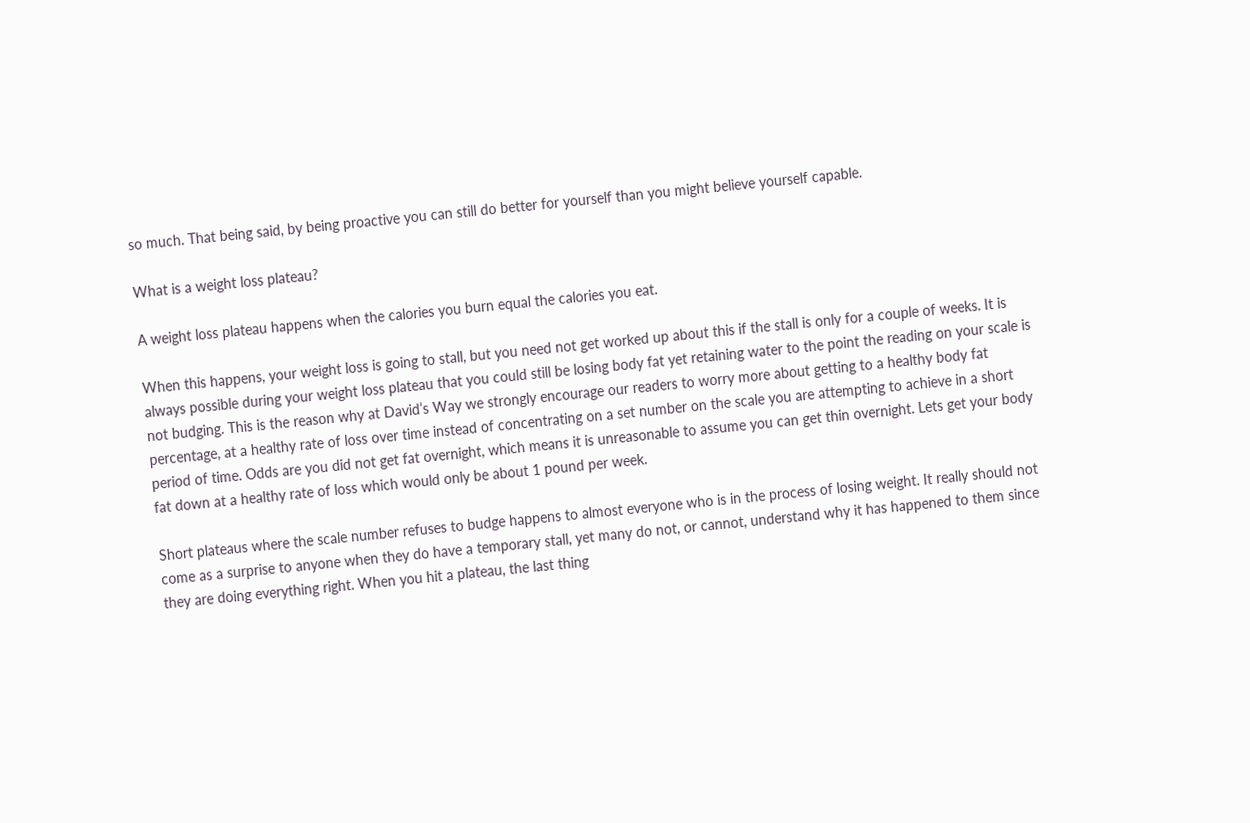so much. That being said, by being proactive you can still do better for yourself than you might believe yourself capable.

What is a weight loss plateau?

A weight loss plateau happens when the calories you burn equal the calories you eat.

When this happens, your weight loss is going to stall, but you need not get worked up about this if the stall is only for a couple of weeks. It is always possible during your weight loss plateau that you could still be losing body fat yet retaining water to the point the reading on your scale is not budging. This is the reason why at David’s Way we strongly encourage our readers to worry more about getting to a healthy body fat percentage, at a healthy rate of loss over time instead of concentrating on a set number on the scale you are attempting to achieve in a short period of time. Odds are you did not get fat overnight, which means it is unreasonable to assume you can get thin overnight. Lets get your body fat down at a healthy rate of loss which would only be about 1 pound per week.

Short plateaus where the scale number refuses to budge happens to almost everyone who is in the process of losing weight. It really should not come as a surprise to anyone when they do have a temporary stall, yet many do not, or cannot, understand why it has happened to them since they are doing everything right. When you hit a plateau, the last thing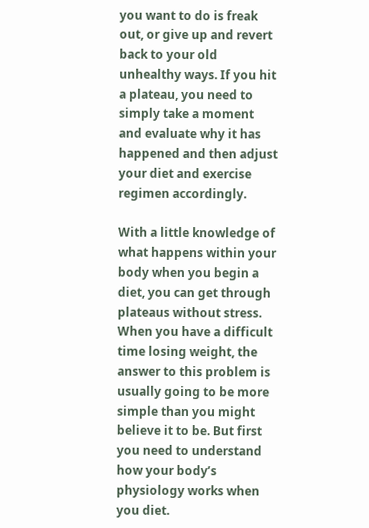you want to do is freak out, or give up and revert back to your old unhealthy ways. If you hit a plateau, you need to simply take a moment and evaluate why it has happened and then adjust your diet and exercise regimen accordingly.

With a little knowledge of what happens within your body when you begin a diet, you can get through plateaus without stress. When you have a difficult time losing weight, the answer to this problem is usually going to be more simple than you might believe it to be. But first you need to understand how your body’s physiology works when you diet.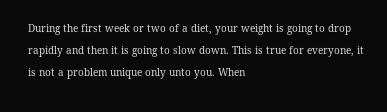During the first week or two of a diet, your weight is going to drop rapidly and then it is going to slow down. This is true for everyone, it is not a problem unique only unto you. When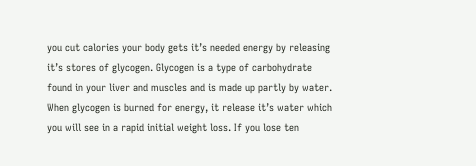you cut calories your body gets it’s needed energy by releasing it’s stores of glycogen. Glycogen is a type of carbohydrate found in your liver and muscles and is made up partly by water. When glycogen is burned for energy, it release it’s water which you will see in a rapid initial weight loss. If you lose ten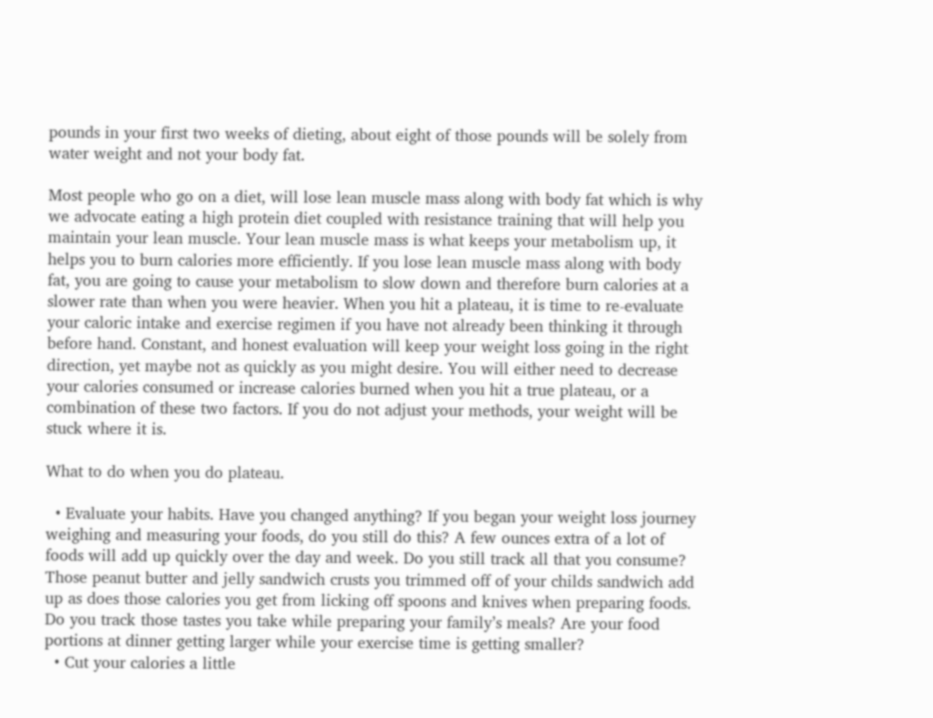pounds in your first two weeks of dieting, about eight of those pounds will be solely from water weight and not your body fat.

Most people who go on a diet, will lose lean muscle mass along with body fat which is why we advocate eating a high protein diet coupled with resistance training that will help you maintain your lean muscle. Your lean muscle mass is what keeps your metabolism up, it helps you to burn calories more efficiently. If you lose lean muscle mass along with body fat, you are going to cause your metabolism to slow down and therefore burn calories at a slower rate than when you were heavier. When you hit a plateau, it is time to re-evaluate your caloric intake and exercise regimen if you have not already been thinking it through before hand. Constant, and honest evaluation will keep your weight loss going in the right direction, yet maybe not as quickly as you might desire. You will either need to decrease your calories consumed or increase calories burned when you hit a true plateau, or a combination of these two factors. If you do not adjust your methods, your weight will be stuck where it is.

What to do when you do plateau.

  • Evaluate your habits. Have you changed anything? If you began your weight loss journey weighing and measuring your foods, do you still do this? A few ounces extra of a lot of foods will add up quickly over the day and week. Do you still track all that you consume? Those peanut butter and jelly sandwich crusts you trimmed off of your childs sandwich add up as does those calories you get from licking off spoons and knives when preparing foods. Do you track those tastes you take while preparing your family’s meals? Are your food portions at dinner getting larger while your exercise time is getting smaller?
  • Cut your calories a little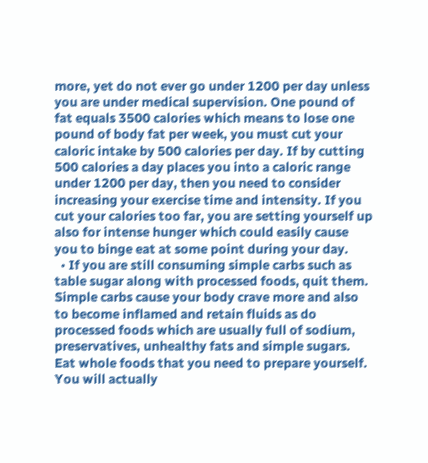more, yet do not ever go under 1200 per day unless you are under medical supervision. One pound of fat equals 3500 calories which means to lose one pound of body fat per week, you must cut your caloric intake by 500 calories per day. If by cutting 500 calories a day places you into a caloric range under 1200 per day, then you need to consider increasing your exercise time and intensity. If you cut your calories too far, you are setting yourself up also for intense hunger which could easily cause you to binge eat at some point during your day.
  • If you are still consuming simple carbs such as table sugar along with processed foods, quit them. Simple carbs cause your body crave more and also to become inflamed and retain fluids as do processed foods which are usually full of sodium, preservatives, unhealthy fats and simple sugars. Eat whole foods that you need to prepare yourself. You will actually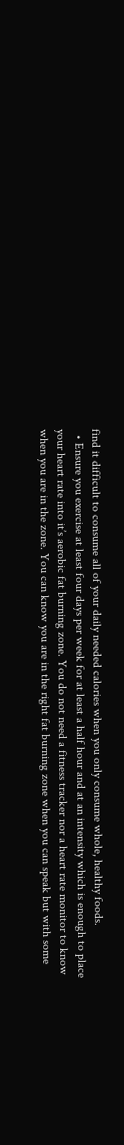find it difficult to consume all of your daily needed calories when you only consume whole, healthy foods.
  • Ensure you exercise at least four days per week for at least a half hour and at an intensity which is enough to place your heart rate into it’s aerobic fat burning zone. You do not need a fitness tracker nor a heart rate monitor to know when you are in the zone. You can know you are in the right fat burning zone when you can speak but with some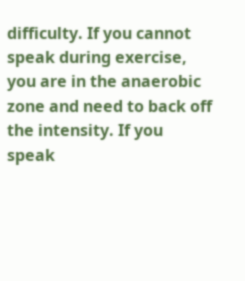difficulty. If you cannot speak during exercise, you are in the anaerobic zone and need to back off the intensity. If you speak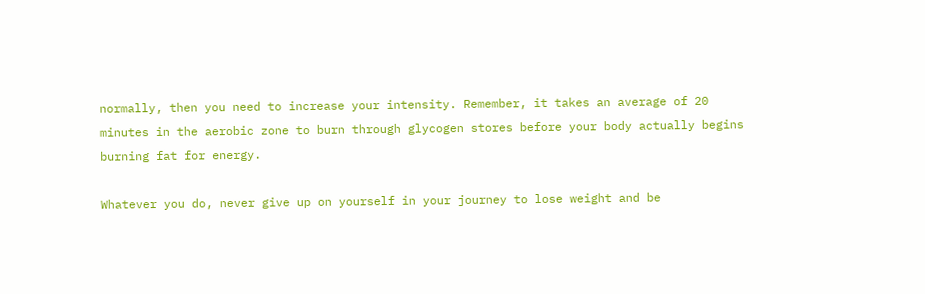normally, then you need to increase your intensity. Remember, it takes an average of 20 minutes in the aerobic zone to burn through glycogen stores before your body actually begins burning fat for energy.

Whatever you do, never give up on yourself in your journey to lose weight and be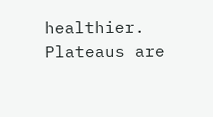healthier. Plateaus are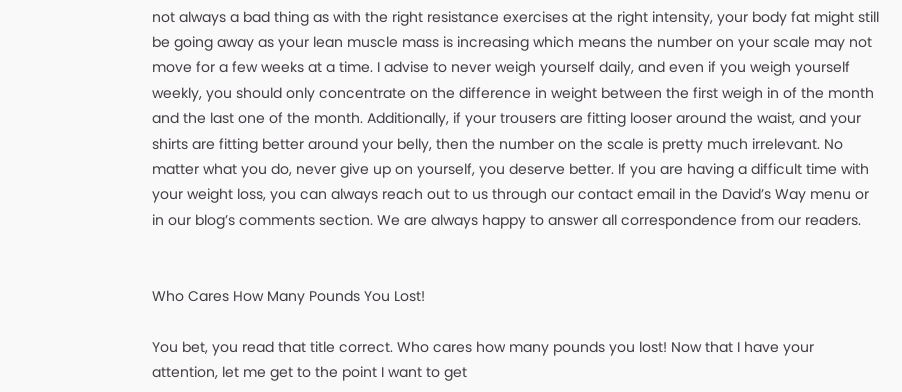not always a bad thing as with the right resistance exercises at the right intensity, your body fat might still be going away as your lean muscle mass is increasing which means the number on your scale may not move for a few weeks at a time. I advise to never weigh yourself daily, and even if you weigh yourself weekly, you should only concentrate on the difference in weight between the first weigh in of the month and the last one of the month. Additionally, if your trousers are fitting looser around the waist, and your shirts are fitting better around your belly, then the number on the scale is pretty much irrelevant. No matter what you do, never give up on yourself, you deserve better. If you are having a difficult time with your weight loss, you can always reach out to us through our contact email in the David’s Way menu or in our blog’s comments section. We are always happy to answer all correspondence from our readers.


Who Cares How Many Pounds You Lost!

You bet, you read that title correct. Who cares how many pounds you lost! Now that I have your attention, let me get to the point I want to get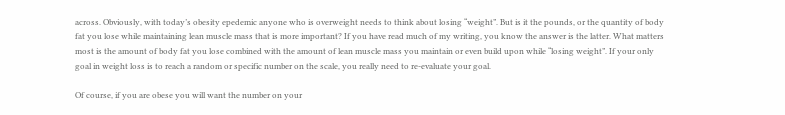across. Obviously, with today’s obesity epedemic anyone who is overweight needs to think about losing “weight”. But is it the pounds, or the quantity of body fat you lose while maintaining lean muscle mass that is more important? If you have read much of my writing, you know the answer is the latter. What matters most is the amount of body fat you lose combined with the amount of lean muscle mass you maintain or even build upon while “losing weight”. If your only goal in weight loss is to reach a random or specific number on the scale, you really need to re-evaluate your goal.

Of course, if you are obese you will want the number on your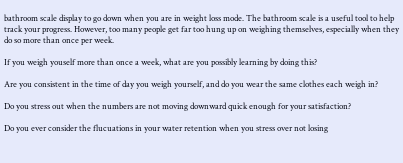bathroom scale display to go down when you are in weight loss mode. The bathroom scale is a useful tool to help track your progress. However, too many people get far too hung up on weighing themselves, especially when they do so more than once per week.

If you weigh youself more than once a week, what are you possibly learning by doing this?

Are you consistent in the time of day you weigh yourself, and do you wear the same clothes each weigh in?

Do you stress out when the numbers are not moving downward quick enough for your satisfaction?

Do you ever consider the flucuations in your water retention when you stress over not losing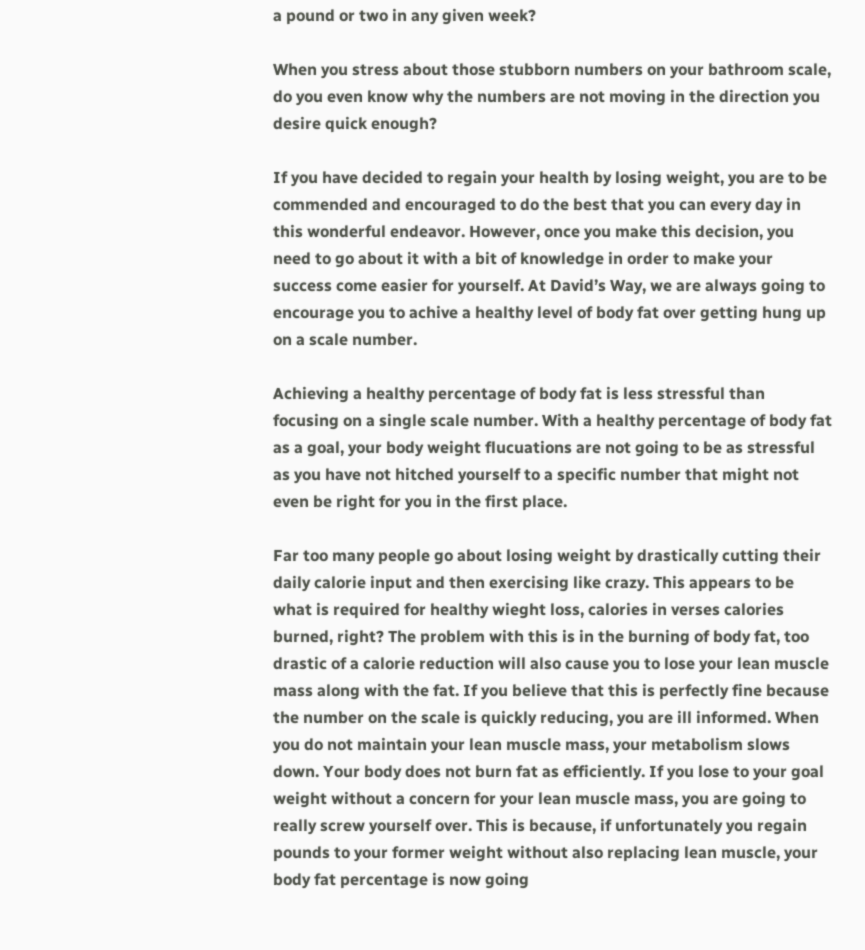a pound or two in any given week?

When you stress about those stubborn numbers on your bathroom scale, do you even know why the numbers are not moving in the direction you desire quick enough?

If you have decided to regain your health by losing weight, you are to be commended and encouraged to do the best that you can every day in this wonderful endeavor. However, once you make this decision, you need to go about it with a bit of knowledge in order to make your success come easier for yourself. At David’s Way, we are always going to encourage you to achive a healthy level of body fat over getting hung up on a scale number.

Achieving a healthy percentage of body fat is less stressful than focusing on a single scale number. With a healthy percentage of body fat as a goal, your body weight flucuations are not going to be as stressful as you have not hitched yourself to a specific number that might not even be right for you in the first place.

Far too many people go about losing weight by drastically cutting their daily calorie input and then exercising like crazy. This appears to be what is required for healthy wieght loss, calories in verses calories burned, right? The problem with this is in the burning of body fat, too drastic of a calorie reduction will also cause you to lose your lean muscle mass along with the fat. If you believe that this is perfectly fine because the number on the scale is quickly reducing, you are ill informed. When you do not maintain your lean muscle mass, your metabolism slows down. Your body does not burn fat as efficiently. If you lose to your goal weight without a concern for your lean muscle mass, you are going to really screw yourself over. This is because, if unfortunately you regain pounds to your former weight without also replacing lean muscle, your body fat percentage is now going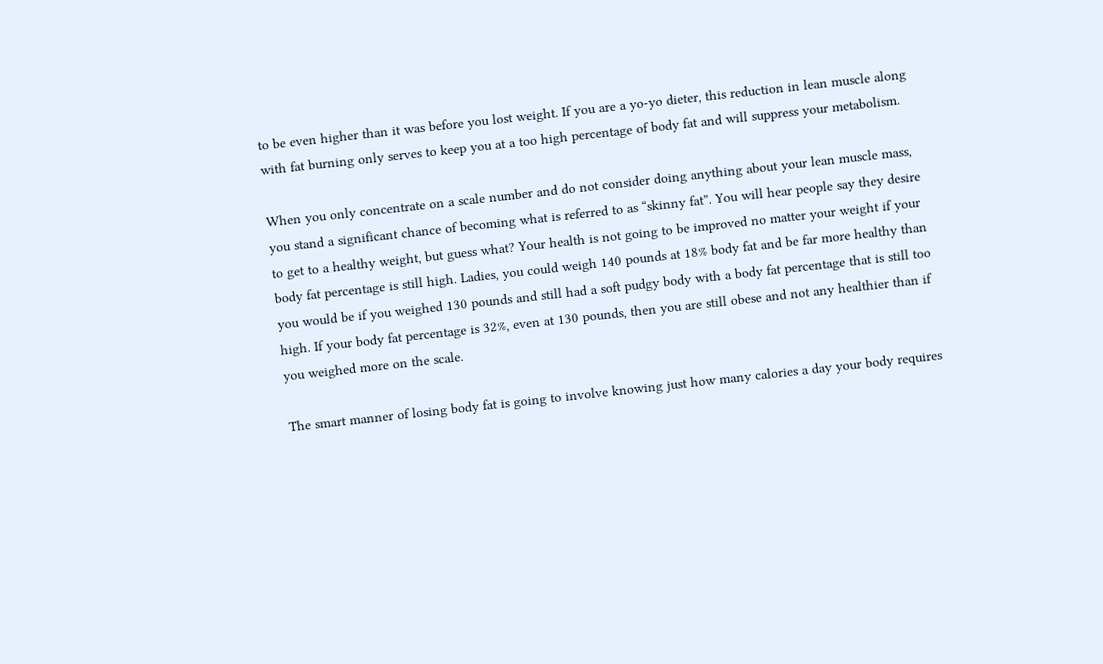to be even higher than it was before you lost weight. If you are a yo-yo dieter, this reduction in lean muscle along with fat burning only serves to keep you at a too high percentage of body fat and will suppress your metabolism.

When you only concentrate on a scale number and do not consider doing anything about your lean muscle mass, you stand a significant chance of becoming what is referred to as “skinny fat”. You will hear people say they desire to get to a healthy weight, but guess what? Your health is not going to be improved no matter your weight if your body fat percentage is still high. Ladies, you could weigh 140 pounds at 18% body fat and be far more healthy than you would be if you weighed 130 pounds and still had a soft pudgy body with a body fat percentage that is still too high. If your body fat percentage is 32%, even at 130 pounds, then you are still obese and not any healthier than if you weighed more on the scale.

The smart manner of losing body fat is going to involve knowing just how many calories a day your body requires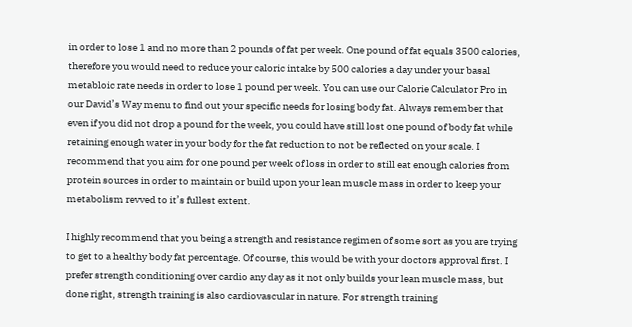in order to lose 1 and no more than 2 pounds of fat per week. One pound of fat equals 3500 calories, therefore you would need to reduce your caloric intake by 500 calories a day under your basal metabloic rate needs in order to lose 1 pound per week. You can use our Calorie Calculator Pro in our David’s Way menu to find out your specific needs for losing body fat. Always remember that even if you did not drop a pound for the week, you could have still lost one pound of body fat while retaining enough water in your body for the fat reduction to not be reflected on your scale. I recommend that you aim for one pound per week of loss in order to still eat enough calories from protein sources in order to maintain or build upon your lean muscle mass in order to keep your metabolism revved to it’s fullest extent.

I highly recommend that you being a strength and resistance regimen of some sort as you are trying to get to a healthy body fat percentage. Of course, this would be with your doctors approval first. I prefer strength conditioning over cardio any day as it not only builds your lean muscle mass, but done right, strength training is also cardiovascular in nature. For strength training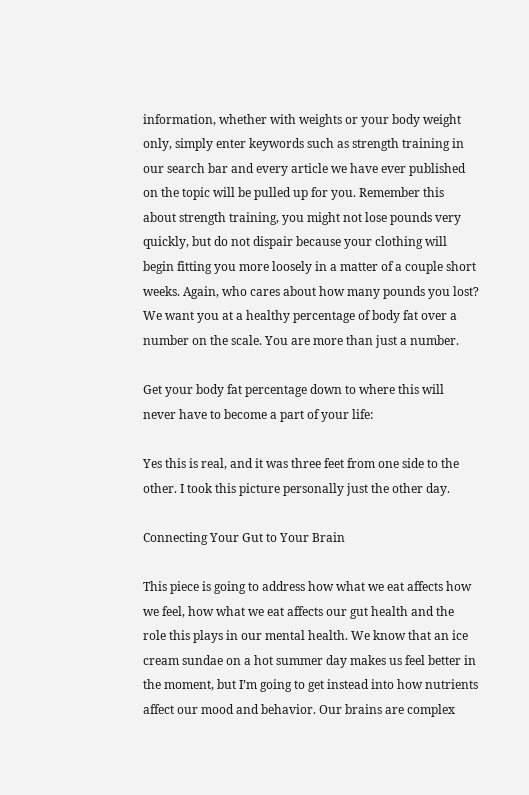information, whether with weights or your body weight only, simply enter keywords such as strength training in our search bar and every article we have ever published on the topic will be pulled up for you. Remember this about strength training, you might not lose pounds very quickly, but do not dispair because your clothing will begin fitting you more loosely in a matter of a couple short weeks. Again, who cares about how many pounds you lost? We want you at a healthy percentage of body fat over a number on the scale. You are more than just a number.

Get your body fat percentage down to where this will never have to become a part of your life:

Yes this is real, and it was three feet from one side to the other. I took this picture personally just the other day.

Connecting Your Gut to Your Brain

This piece is going to address how what we eat affects how we feel, how what we eat affects our gut health and the role this plays in our mental health. We know that an ice cream sundae on a hot summer day makes us feel better in the moment, but I’m going to get instead into how nutrients affect our mood and behavior. Our brains are complex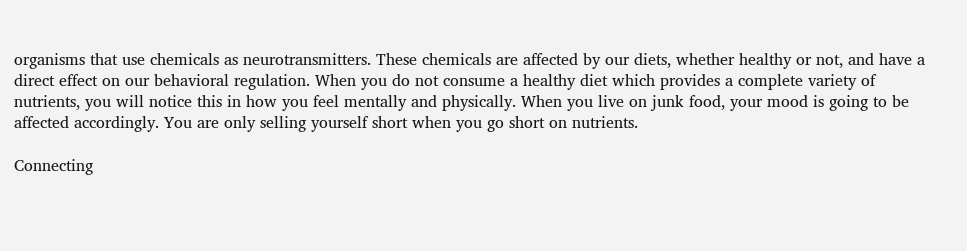organisms that use chemicals as neurotransmitters. These chemicals are affected by our diets, whether healthy or not, and have a direct effect on our behavioral regulation. When you do not consume a healthy diet which provides a complete variety of nutrients, you will notice this in how you feel mentally and physically. When you live on junk food, your mood is going to be affected accordingly. You are only selling yourself short when you go short on nutrients.

Connecting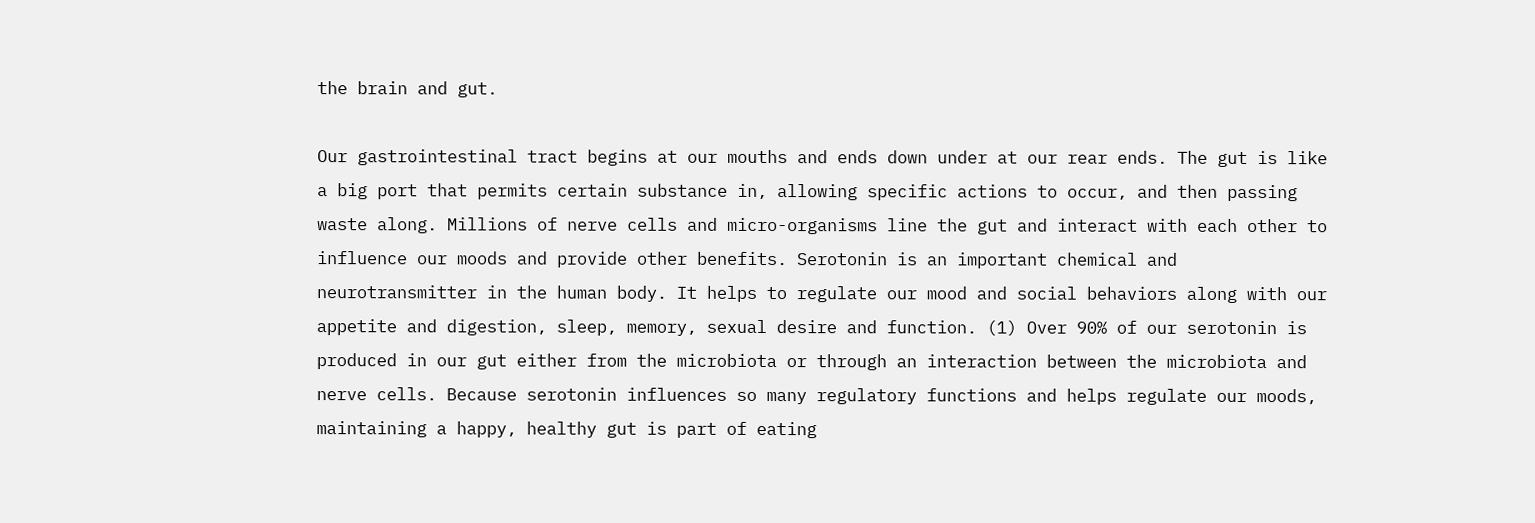the brain and gut.

Our gastrointestinal tract begins at our mouths and ends down under at our rear ends. The gut is like a big port that permits certain substance in, allowing specific actions to occur, and then passing waste along. Millions of nerve cells and micro-organisms line the gut and interact with each other to influence our moods and provide other benefits. Serotonin is an important chemical and neurotransmitter in the human body. It helps to regulate our mood and social behaviors along with our appetite and digestion, sleep, memory, sexual desire and function. (1) Over 90% of our serotonin is produced in our gut either from the microbiota or through an interaction between the microbiota and nerve cells. Because serotonin influences so many regulatory functions and helps regulate our moods, maintaining a happy, healthy gut is part of eating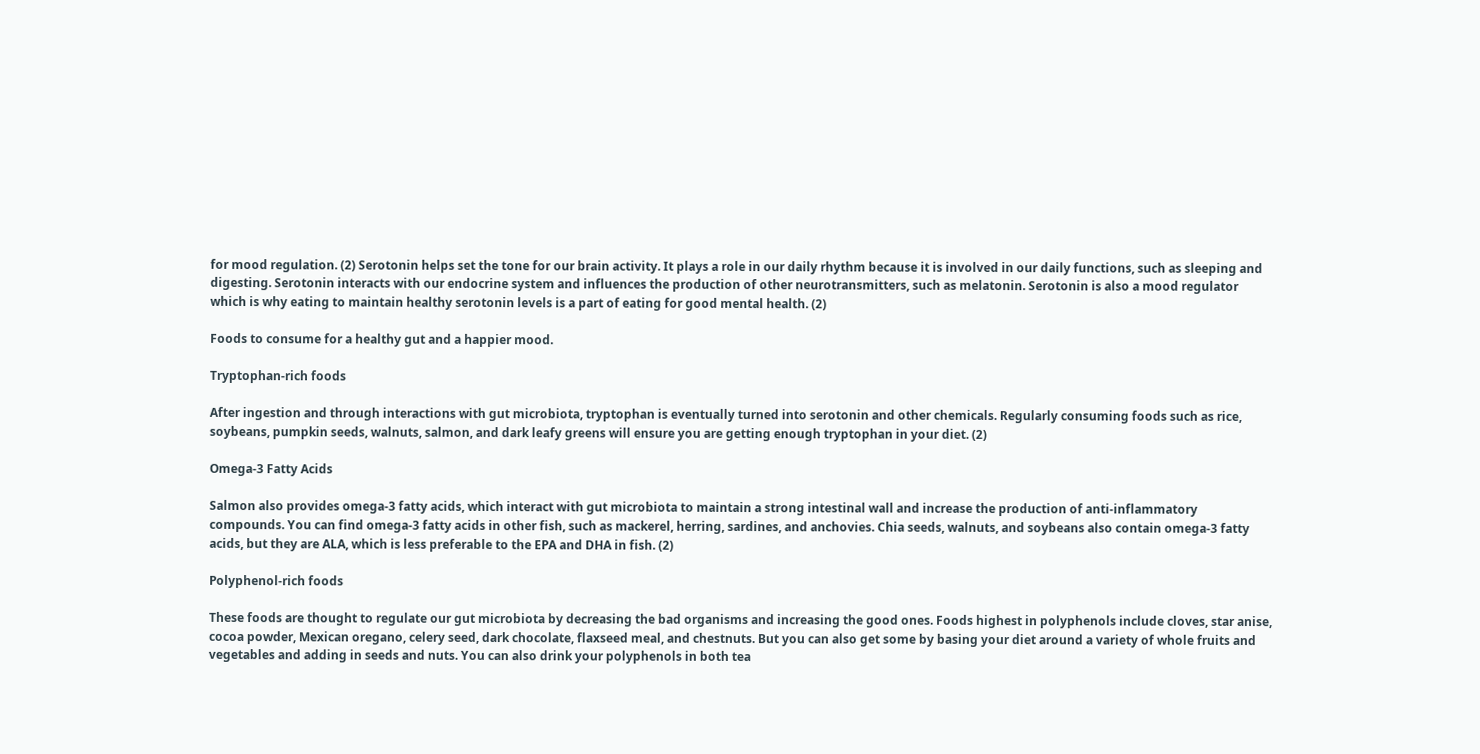for mood regulation. (2) Serotonin helps set the tone for our brain activity. It plays a role in our daily rhythm because it is involved in our daily functions, such as sleeping and digesting. Serotonin interacts with our endocrine system and influences the production of other neurotransmitters, such as melatonin. Serotonin is also a mood regulator which is why eating to maintain healthy serotonin levels is a part of eating for good mental health. (2)

Foods to consume for a healthy gut and a happier mood.

Tryptophan-rich foods

After ingestion and through interactions with gut microbiota, tryptophan is eventually turned into serotonin and other chemicals. Regularly consuming foods such as rice, soybeans, pumpkin seeds, walnuts, salmon, and dark leafy greens will ensure you are getting enough tryptophan in your diet. (2)

Omega-3 Fatty Acids

Salmon also provides omega-3 fatty acids, which interact with gut microbiota to maintain a strong intestinal wall and increase the production of anti-inflammatory compounds. You can find omega-3 fatty acids in other fish, such as mackerel, herring, sardines, and anchovies. Chia seeds, walnuts, and soybeans also contain omega-3 fatty acids, but they are ALA, which is less preferable to the EPA and DHA in fish. (2)

Polyphenol-rich foods

These foods are thought to regulate our gut microbiota by decreasing the bad organisms and increasing the good ones. Foods highest in polyphenols include cloves, star anise, cocoa powder, Mexican oregano, celery seed, dark chocolate, flaxseed meal, and chestnuts. But you can also get some by basing your diet around a variety of whole fruits and vegetables and adding in seeds and nuts. You can also drink your polyphenols in both tea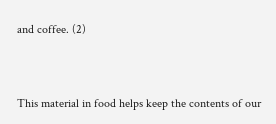and coffee. (2)


This material in food helps keep the contents of our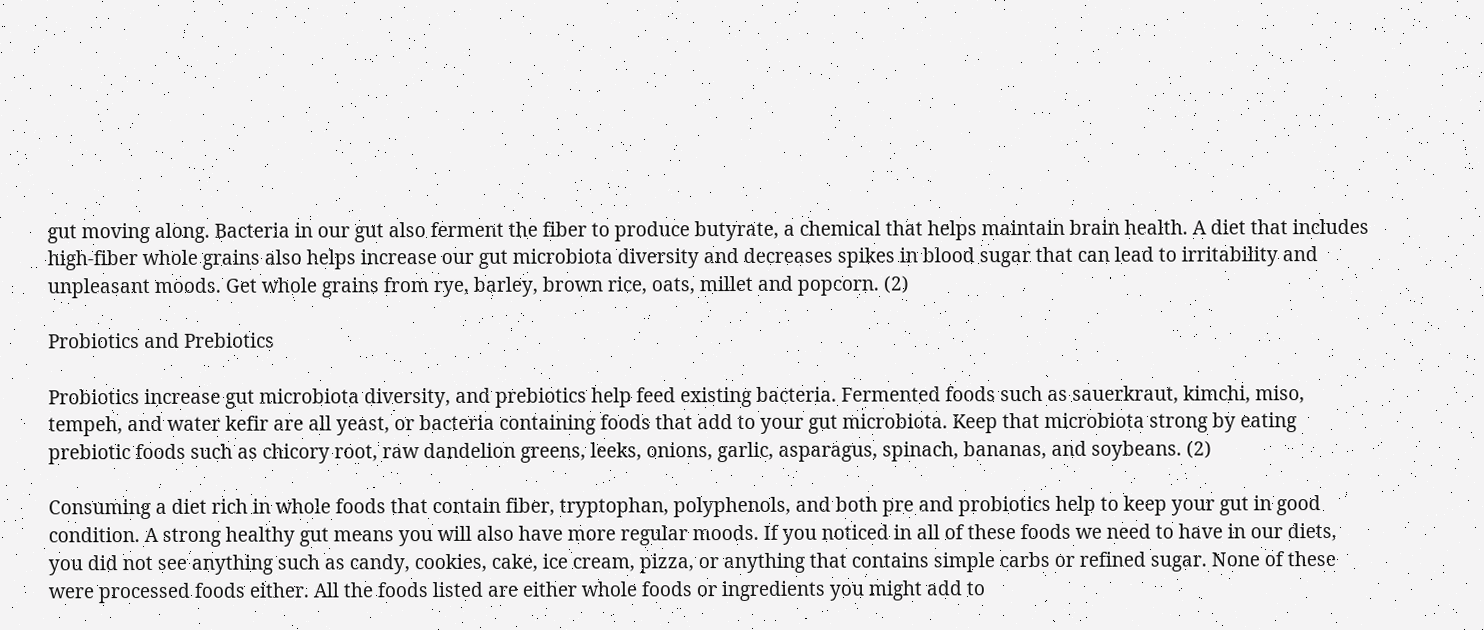gut moving along. Bacteria in our gut also ferment the fiber to produce butyrate, a chemical that helps maintain brain health. A diet that includes high-fiber whole grains also helps increase our gut microbiota diversity and decreases spikes in blood sugar that can lead to irritability and unpleasant moods. Get whole grains from rye, barley, brown rice, oats, millet and popcorn. (2)

Probiotics and Prebiotics

Probiotics increase gut microbiota diversity, and prebiotics help feed existing bacteria. Fermented foods such as sauerkraut, kimchi, miso, tempeh, and water kefir are all yeast, or bacteria containing foods that add to your gut microbiota. Keep that microbiota strong by eating prebiotic foods such as chicory root, raw dandelion greens, leeks, onions, garlic, asparagus, spinach, bananas, and soybeans. (2)

Consuming a diet rich in whole foods that contain fiber, tryptophan, polyphenols, and both pre and probiotics help to keep your gut in good condition. A strong healthy gut means you will also have more regular moods. If you noticed in all of these foods we need to have in our diets, you did not see anything such as candy, cookies, cake, ice cream, pizza, or anything that contains simple carbs or refined sugar. None of these were processed foods either. All the foods listed are either whole foods or ingredients you might add to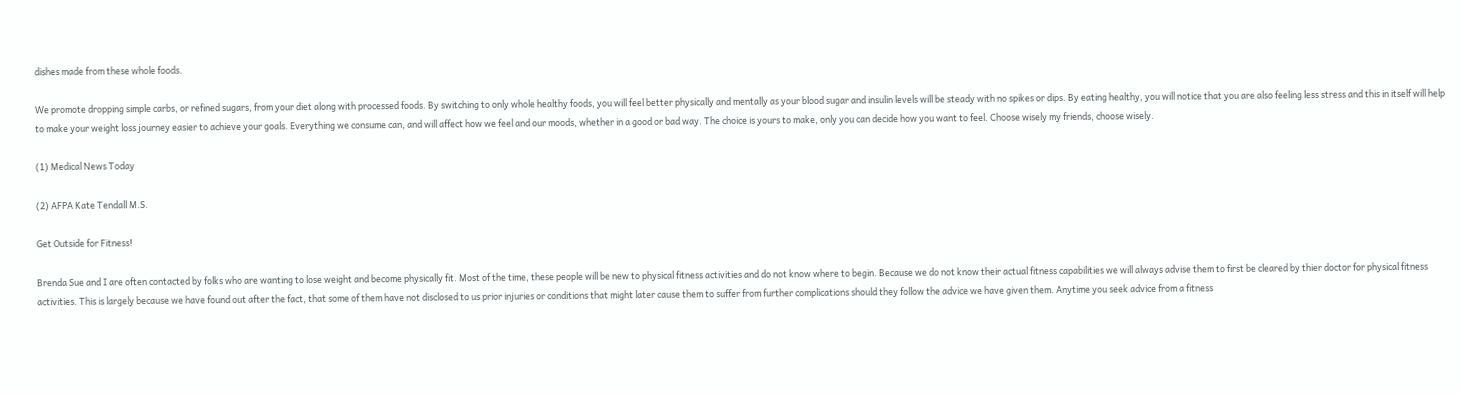dishes made from these whole foods.

We promote dropping simple carbs, or refined sugars, from your diet along with processed foods. By switching to only whole healthy foods, you will feel better physically and mentally as your blood sugar and insulin levels will be steady with no spikes or dips. By eating healthy, you will notice that you are also feeling less stress and this in itself will help to make your weight loss journey easier to achieve your goals. Everything we consume can, and will affect how we feel and our moods, whether in a good or bad way. The choice is yours to make, only you can decide how you want to feel. Choose wisely my friends, choose wisely.

(1) Medical News Today

(2) AFPA Kate Tendall M.S.

Get Outside for Fitness!

Brenda Sue and I are often contacted by folks who are wanting to lose weight and become physically fit. Most of the time, these people will be new to physical fitness activities and do not know where to begin. Because we do not know their actual fitness capabilities we will always advise them to first be cleared by thier doctor for physical fitness activities. This is largely because we have found out after the fact, that some of them have not disclosed to us prior injuries or conditions that might later cause them to suffer from further complications should they follow the advice we have given them. Anytime you seek advice from a fitness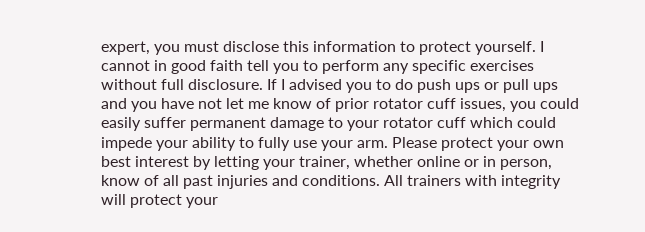expert, you must disclose this information to protect yourself. I cannot in good faith tell you to perform any specific exercises without full disclosure. If I advised you to do push ups or pull ups and you have not let me know of prior rotator cuff issues, you could easily suffer permanent damage to your rotator cuff which could impede your ability to fully use your arm. Please protect your own best interest by letting your trainer, whether online or in person, know of all past injuries and conditions. All trainers with integrity will protect your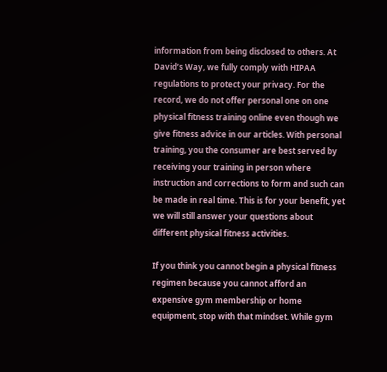information from being disclosed to others. At David’s Way, we fully comply with HIPAA regulations to protect your privacy. For the record, we do not offer personal one on one physical fitness training online even though we give fitness advice in our articles. With personal training, you the consumer are best served by receiving your training in person where instruction and corrections to form and such can be made in real time. This is for your benefit, yet we will still answer your questions about different physical fitness activities.

If you think you cannot begin a physical fitness regimen because you cannot afford an expensive gym membership or home equipment, stop with that mindset. While gym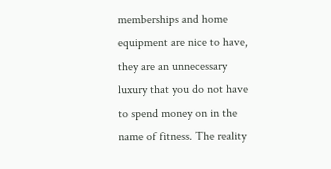memberships and home equipment are nice to have, they are an unnecessary luxury that you do not have to spend money on in the name of fitness. The reality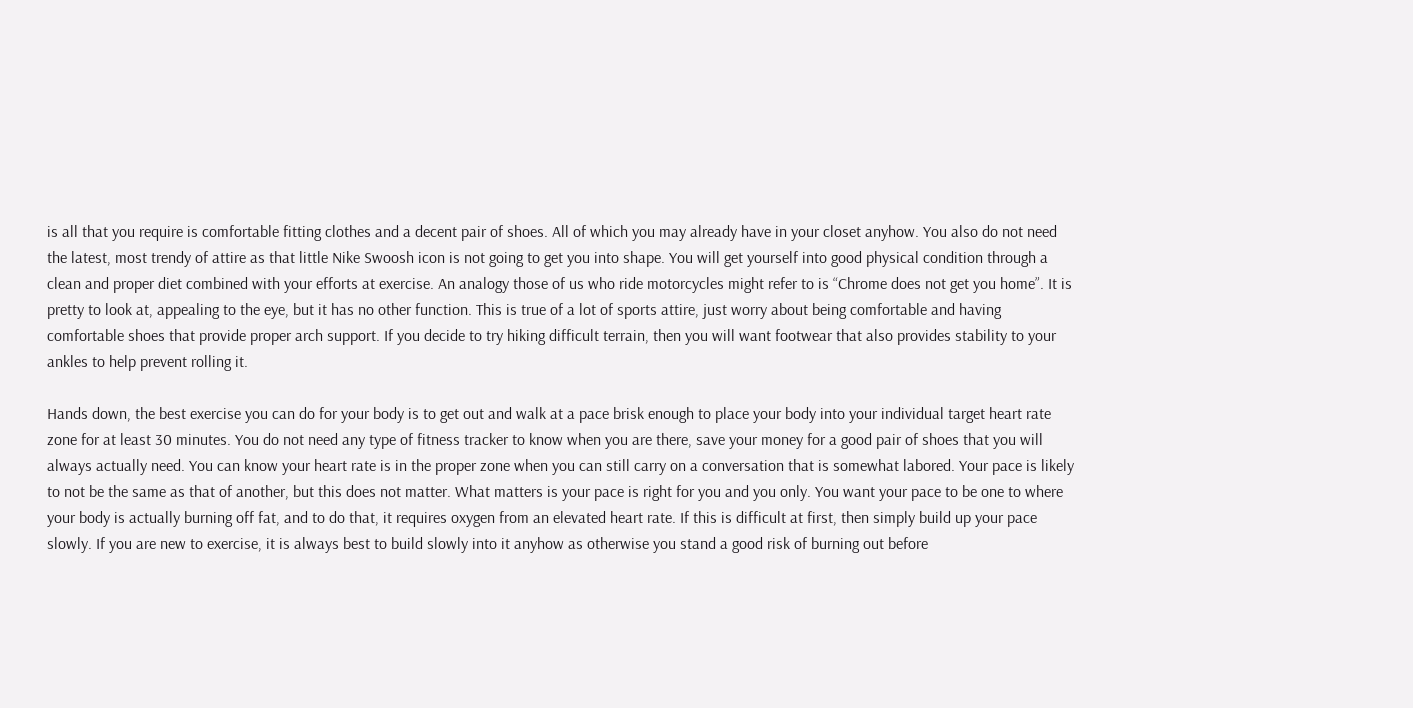is all that you require is comfortable fitting clothes and a decent pair of shoes. All of which you may already have in your closet anyhow. You also do not need the latest, most trendy of attire as that little Nike Swoosh icon is not going to get you into shape. You will get yourself into good physical condition through a clean and proper diet combined with your efforts at exercise. An analogy those of us who ride motorcycles might refer to is “Chrome does not get you home”. It is pretty to look at, appealing to the eye, but it has no other function. This is true of a lot of sports attire, just worry about being comfortable and having comfortable shoes that provide proper arch support. If you decide to try hiking difficult terrain, then you will want footwear that also provides stability to your ankles to help prevent rolling it.

Hands down, the best exercise you can do for your body is to get out and walk at a pace brisk enough to place your body into your individual target heart rate zone for at least 30 minutes. You do not need any type of fitness tracker to know when you are there, save your money for a good pair of shoes that you will always actually need. You can know your heart rate is in the proper zone when you can still carry on a conversation that is somewhat labored. Your pace is likely to not be the same as that of another, but this does not matter. What matters is your pace is right for you and you only. You want your pace to be one to where your body is actually burning off fat, and to do that, it requires oxygen from an elevated heart rate. If this is difficult at first, then simply build up your pace slowly. If you are new to exercise, it is always best to build slowly into it anyhow as otherwise you stand a good risk of burning out before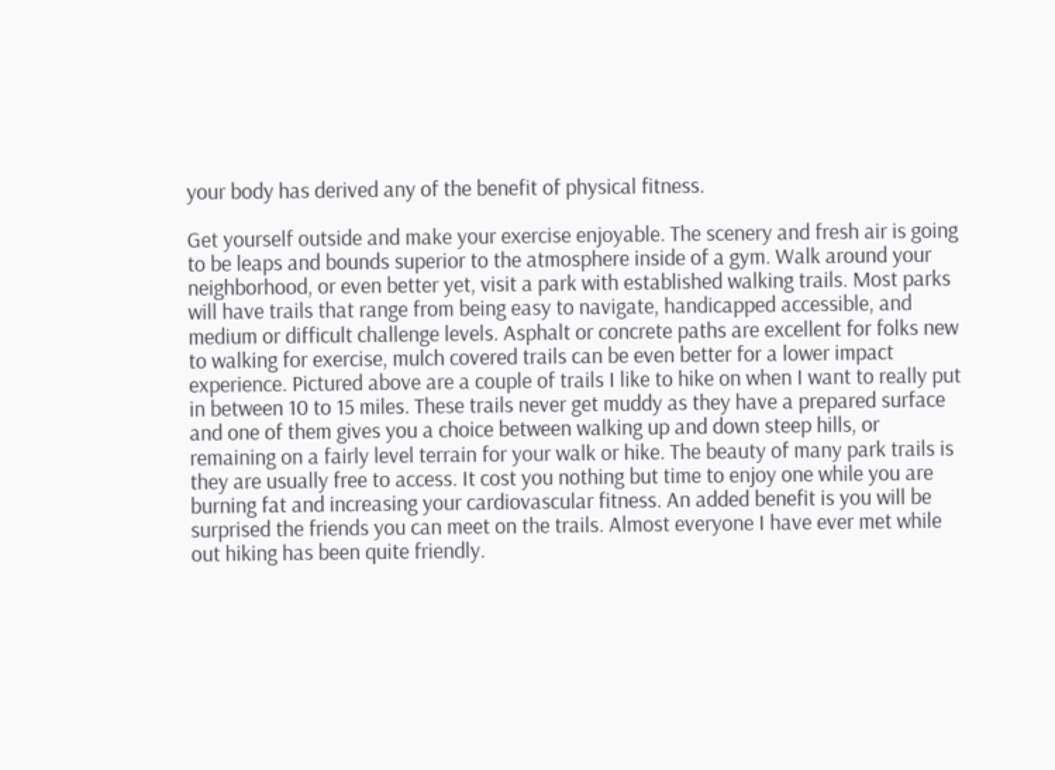your body has derived any of the benefit of physical fitness.

Get yourself outside and make your exercise enjoyable. The scenery and fresh air is going to be leaps and bounds superior to the atmosphere inside of a gym. Walk around your neighborhood, or even better yet, visit a park with established walking trails. Most parks will have trails that range from being easy to navigate, handicapped accessible, and medium or difficult challenge levels. Asphalt or concrete paths are excellent for folks new to walking for exercise, mulch covered trails can be even better for a lower impact experience. Pictured above are a couple of trails I like to hike on when I want to really put in between 10 to 15 miles. These trails never get muddy as they have a prepared surface and one of them gives you a choice between walking up and down steep hills, or remaining on a fairly level terrain for your walk or hike. The beauty of many park trails is they are usually free to access. It cost you nothing but time to enjoy one while you are burning fat and increasing your cardiovascular fitness. An added benefit is you will be surprised the friends you can meet on the trails. Almost everyone I have ever met while out hiking has been quite friendly.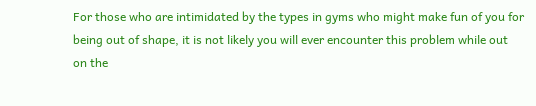For those who are intimidated by the types in gyms who might make fun of you for being out of shape, it is not likely you will ever encounter this problem while out on the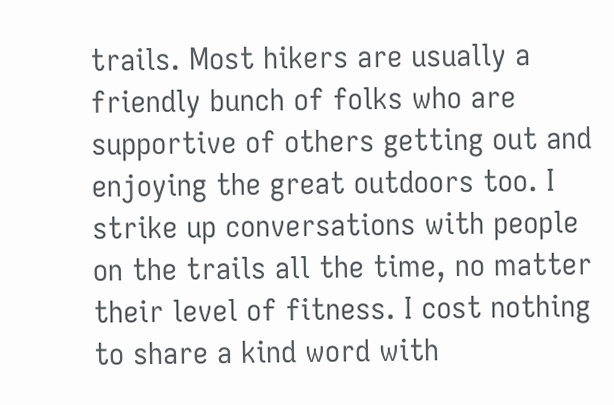trails. Most hikers are usually a friendly bunch of folks who are supportive of others getting out and enjoying the great outdoors too. I strike up conversations with people on the trails all the time, no matter their level of fitness. I cost nothing to share a kind word with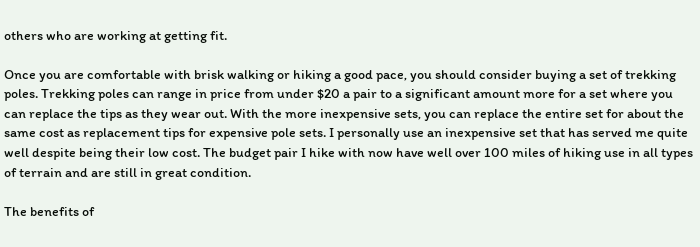others who are working at getting fit.

Once you are comfortable with brisk walking or hiking a good pace, you should consider buying a set of trekking poles. Trekking poles can range in price from under $20 a pair to a significant amount more for a set where you can replace the tips as they wear out. With the more inexpensive sets, you can replace the entire set for about the same cost as replacement tips for expensive pole sets. I personally use an inexpensive set that has served me quite well despite being their low cost. The budget pair I hike with now have well over 100 miles of hiking use in all types of terrain and are still in great condition.

The benefits of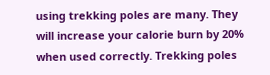using trekking poles are many. They will increase your calorie burn by 20% when used correctly. Trekking poles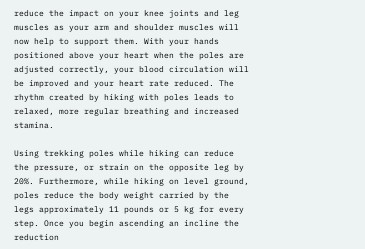reduce the impact on your knee joints and leg muscles as your arm and shoulder muscles will now help to support them. With your hands positioned above your heart when the poles are adjusted correctly, your blood circulation will be improved and your heart rate reduced. The rhythm created by hiking with poles leads to relaxed, more regular breathing and increased stamina.

Using trekking poles while hiking can reduce the pressure, or strain on the opposite leg by 20%. Furthermore, while hiking on level ground, poles reduce the body weight carried by the legs approximately 11 pounds or 5 kg for every step. Once you begin ascending an incline the reduction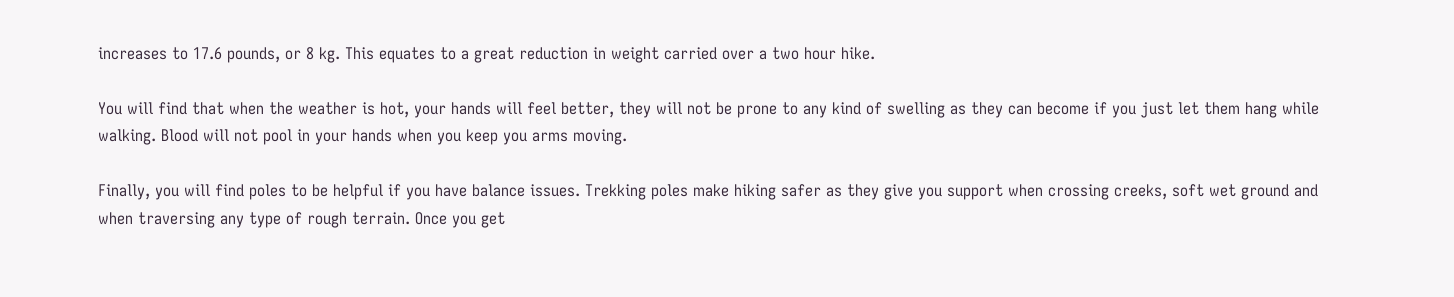increases to 17.6 pounds, or 8 kg. This equates to a great reduction in weight carried over a two hour hike.

You will find that when the weather is hot, your hands will feel better, they will not be prone to any kind of swelling as they can become if you just let them hang while walking. Blood will not pool in your hands when you keep you arms moving.

Finally, you will find poles to be helpful if you have balance issues. Trekking poles make hiking safer as they give you support when crossing creeks, soft wet ground and when traversing any type of rough terrain. Once you get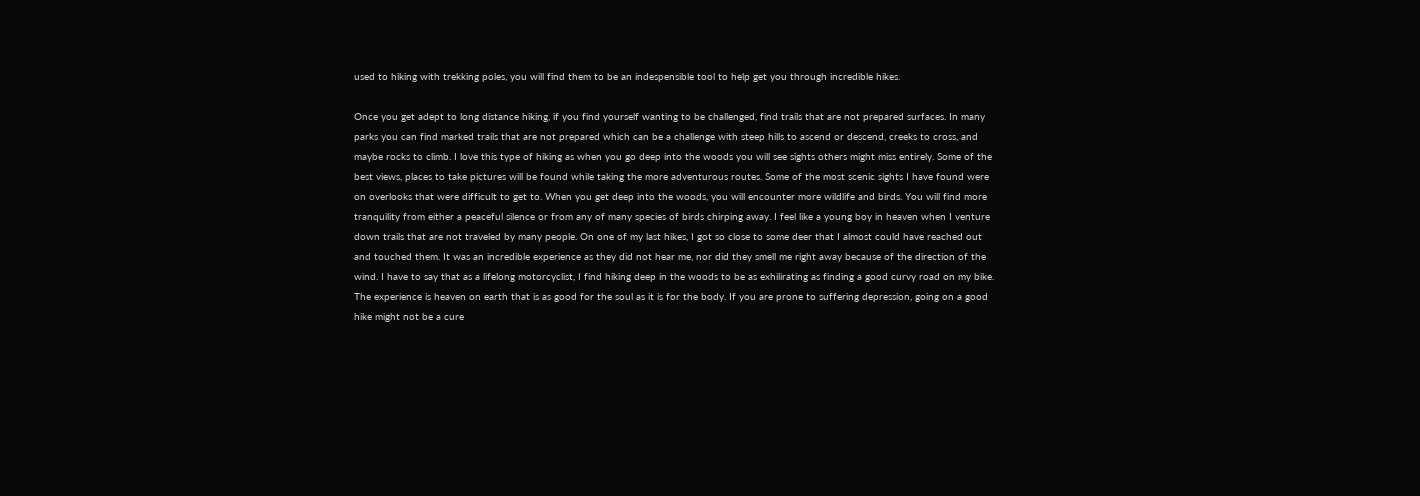used to hiking with trekking poles, you will find them to be an indespensible tool to help get you through incredible hikes.

Once you get adept to long distance hiking, if you find yourself wanting to be challenged, find trails that are not prepared surfaces. In many parks you can find marked trails that are not prepared which can be a challenge with steep hills to ascend or descend, creeks to cross, and maybe rocks to climb. I love this type of hiking as when you go deep into the woods you will see sights others might miss entirely. Some of the best views, places to take pictures will be found while taking the more adventurous routes. Some of the most scenic sights I have found were on overlooks that were difficult to get to. When you get deep into the woods, you will encounter more wildlife and birds. You will find more tranquility from either a peaceful silence or from any of many species of birds chirping away. I feel like a young boy in heaven when I venture down trails that are not traveled by many people. On one of my last hikes, I got so close to some deer that I almost could have reached out and touched them. It was an incredible experience as they did not hear me, nor did they smell me right away because of the direction of the wind. I have to say that as a lifelong motorcyclist, I find hiking deep in the woods to be as exhilirating as finding a good curvy road on my bike. The experience is heaven on earth that is as good for the soul as it is for the body. If you are prone to suffering depression, going on a good hike might not be a cure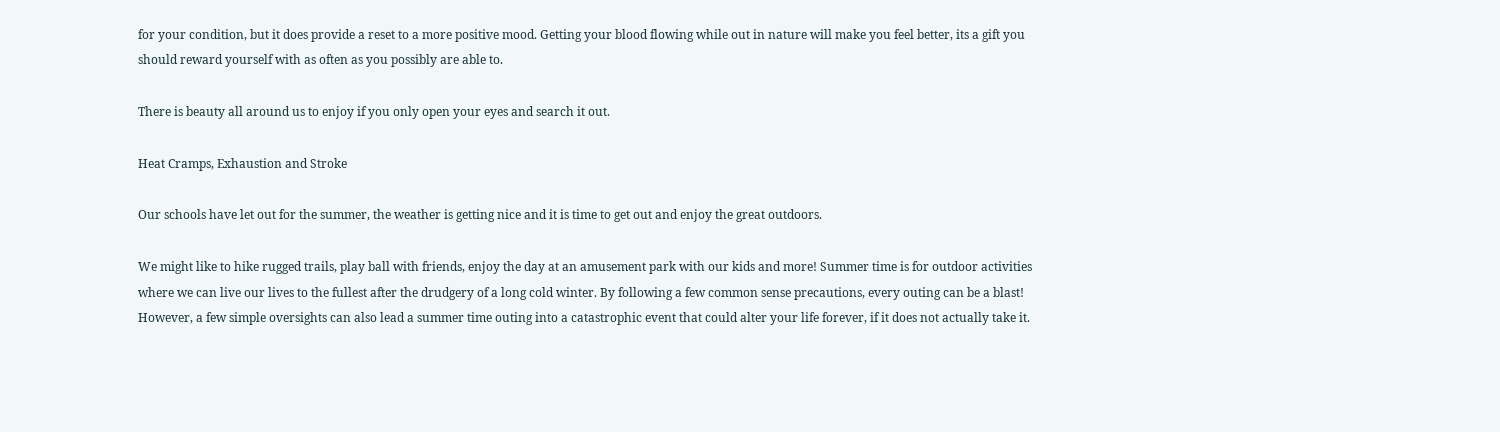for your condition, but it does provide a reset to a more positive mood. Getting your blood flowing while out in nature will make you feel better, its a gift you should reward yourself with as often as you possibly are able to.

There is beauty all around us to enjoy if you only open your eyes and search it out.

Heat Cramps, Exhaustion and Stroke

Our schools have let out for the summer, the weather is getting nice and it is time to get out and enjoy the great outdoors.

We might like to hike rugged trails, play ball with friends, enjoy the day at an amusement park with our kids and more! Summer time is for outdoor activities where we can live our lives to the fullest after the drudgery of a long cold winter. By following a few common sense precautions, every outing can be a blast! However, a few simple oversights can also lead a summer time outing into a catastrophic event that could alter your life forever, if it does not actually take it.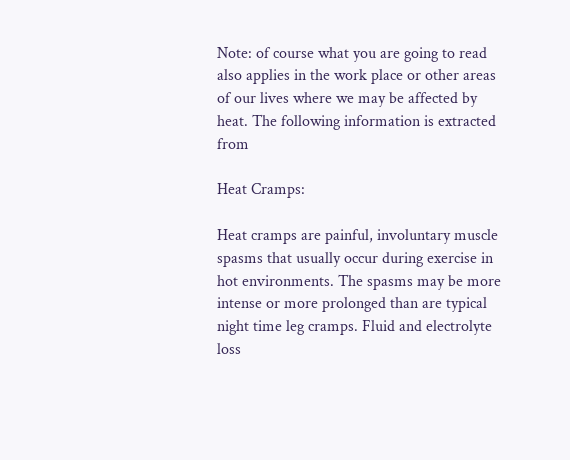Note: of course what you are going to read also applies in the work place or other areas of our lives where we may be affected by heat. The following information is extracted from

Heat Cramps:

Heat cramps are painful, involuntary muscle spasms that usually occur during exercise in hot environments. The spasms may be more intense or more prolonged than are typical night time leg cramps. Fluid and electrolyte loss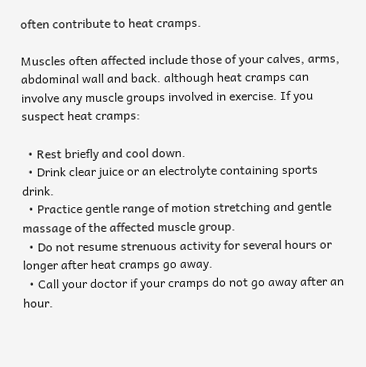often contribute to heat cramps.

Muscles often affected include those of your calves, arms, abdominal wall and back. although heat cramps can involve any muscle groups involved in exercise. If you suspect heat cramps:

  • Rest briefly and cool down.
  • Drink clear juice or an electrolyte containing sports drink.
  • Practice gentle range of motion stretching and gentle massage of the affected muscle group.
  • Do not resume strenuous activity for several hours or longer after heat cramps go away.
  • Call your doctor if your cramps do not go away after an hour.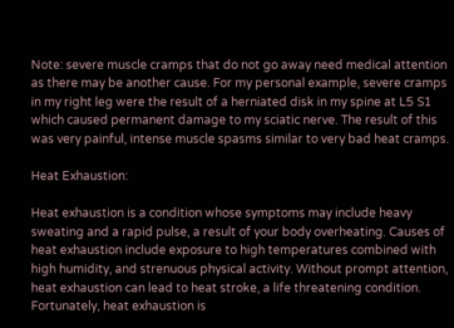Note: severe muscle cramps that do not go away need medical attention as there may be another cause. For my personal example, severe cramps in my right leg were the result of a herniated disk in my spine at L5 S1 which caused permanent damage to my sciatic nerve. The result of this was very painful, intense muscle spasms similar to very bad heat cramps.

Heat Exhaustion:

Heat exhaustion is a condition whose symptoms may include heavy sweating and a rapid pulse, a result of your body overheating. Causes of heat exhaustion include exposure to high temperatures combined with high humidity, and strenuous physical activity. Without prompt attention, heat exhaustion can lead to heat stroke, a life threatening condition. Fortunately, heat exhaustion is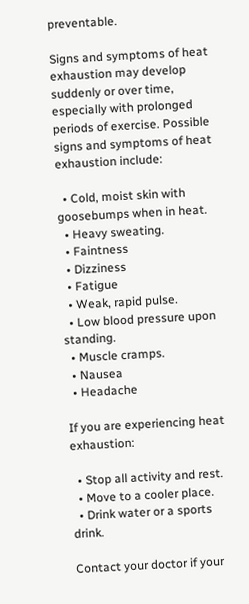preventable.

Signs and symptoms of heat exhaustion may develop suddenly or over time, especially with prolonged periods of exercise. Possible signs and symptoms of heat exhaustion include:

  • Cold, moist skin with goosebumps when in heat.
  • Heavy sweating.
  • Faintness
  • Dizziness
  • Fatigue
  • Weak, rapid pulse.
  • Low blood pressure upon standing.
  • Muscle cramps.
  • Nausea
  • Headache

If you are experiencing heat exhaustion:

  • Stop all activity and rest.
  • Move to a cooler place.
  • Drink water or a sports drink.

Contact your doctor if your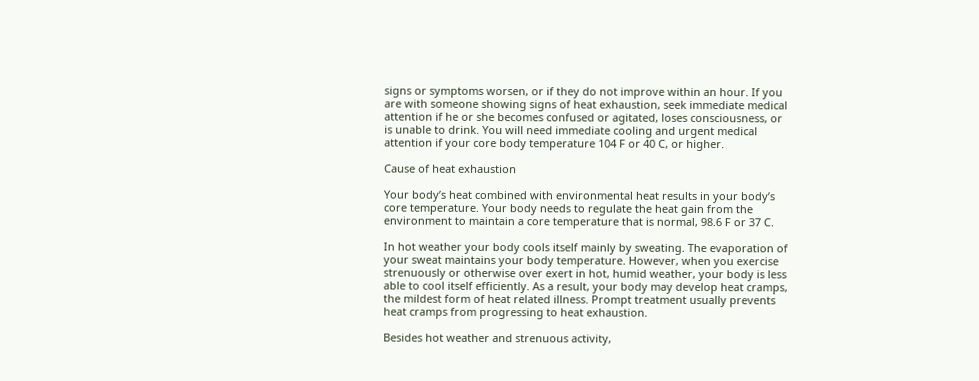signs or symptoms worsen, or if they do not improve within an hour. If you are with someone showing signs of heat exhaustion, seek immediate medical attention if he or she becomes confused or agitated, loses consciousness, or is unable to drink. You will need immediate cooling and urgent medical attention if your core body temperature 104 F or 40 C, or higher.

Cause of heat exhaustion

Your body’s heat combined with environmental heat results in your body’s core temperature. Your body needs to regulate the heat gain from the environment to maintain a core temperature that is normal, 98.6 F or 37 C.

In hot weather your body cools itself mainly by sweating. The evaporation of your sweat maintains your body temperature. However, when you exercise strenuously or otherwise over exert in hot, humid weather, your body is less able to cool itself efficiently. As a result, your body may develop heat cramps, the mildest form of heat related illness. Prompt treatment usually prevents heat cramps from progressing to heat exhaustion.

Besides hot weather and strenuous activity,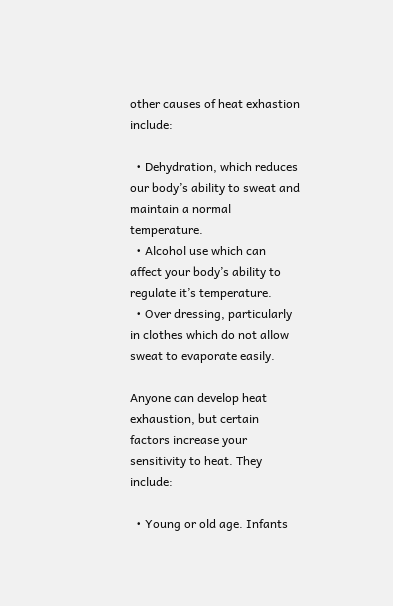other causes of heat exhastion include:

  • Dehydration, which reduces our body’s ability to sweat and maintain a normal temperature.
  • Alcohol use which can affect your body’s ability to regulate it’s temperature.
  • Over dressing, particularly in clothes which do not allow sweat to evaporate easily.

Anyone can develop heat exhaustion, but certain factors increase your sensitivity to heat. They include:

  • Young or old age. Infants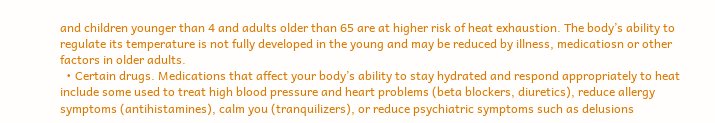and children younger than 4 and adults older than 65 are at higher risk of heat exhaustion. The body’s ability to regulate its temperature is not fully developed in the young and may be reduced by illness, medicatiosn or other factors in older adults.
  • Certain drugs. Medications that affect your body’s ability to stay hydrated and respond appropriately to heat include some used to treat high blood pressure and heart problems (beta blockers, diuretics), reduce allergy symptoms (antihistamines), calm you (tranquilizers), or reduce psychiatric symptoms such as delusions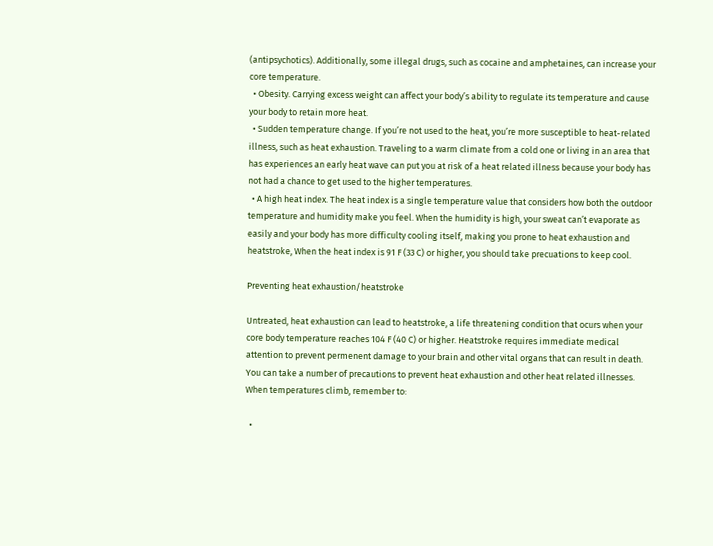(antipsychotics). Additionally, some illegal drugs, such as cocaine and amphetaines, can increase your core temperature.
  • Obesity. Carrying excess weight can affect your body’s ability to regulate its temperature and cause your body to retain more heat.
  • Sudden temperature change. If you’re not used to the heat, you’re more susceptible to heat-related illness, such as heat exhaustion. Traveling to a warm climate from a cold one or living in an area that has experiences an early heat wave can put you at risk of a heat related illness because your body has not had a chance to get used to the higher temperatures.
  • A high heat index. The heat index is a single temperature value that considers how both the outdoor temperature and humidity make you feel. When the humidity is high, your sweat can’t evaporate as easily and your body has more difficulty cooling itself, making you prone to heat exhaustion and heatstroke, When the heat index is 91 F (33 C) or higher, you should take precuations to keep cool.

Preventing heat exhaustion/heatstroke

Untreated, heat exhaustion can lead to heatstroke, a life threatening condition that ocurs when your core body temperature reaches 104 F (40 C) or higher. Heatstroke requires immediate medical attention to prevent permenent damage to your brain and other vital organs that can result in death. You can take a number of precautions to prevent heat exhaustion and other heat related illnesses. When temperatures climb, remember to:

  •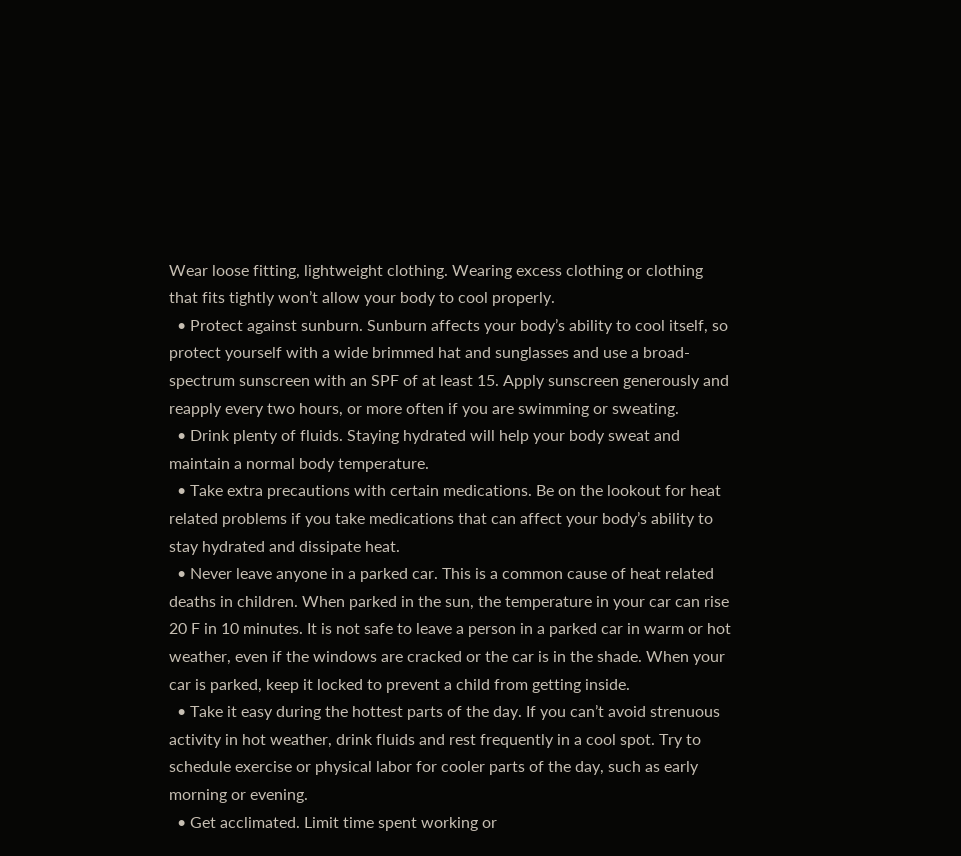Wear loose fitting, lightweight clothing. Wearing excess clothing or clothing that fits tightly won’t allow your body to cool properly.
  • Protect against sunburn. Sunburn affects your body’s ability to cool itself, so protect yourself with a wide brimmed hat and sunglasses and use a broad-spectrum sunscreen with an SPF of at least 15. Apply sunscreen generously and reapply every two hours, or more often if you are swimming or sweating.
  • Drink plenty of fluids. Staying hydrated will help your body sweat and maintain a normal body temperature.
  • Take extra precautions with certain medications. Be on the lookout for heat related problems if you take medications that can affect your body’s ability to stay hydrated and dissipate heat.
  • Never leave anyone in a parked car. This is a common cause of heat related deaths in children. When parked in the sun, the temperature in your car can rise 20 F in 10 minutes. It is not safe to leave a person in a parked car in warm or hot weather, even if the windows are cracked or the car is in the shade. When your car is parked, keep it locked to prevent a child from getting inside.
  • Take it easy during the hottest parts of the day. If you can’t avoid strenuous activity in hot weather, drink fluids and rest frequently in a cool spot. Try to schedule exercise or physical labor for cooler parts of the day, such as early morning or evening.
  • Get acclimated. Limit time spent working or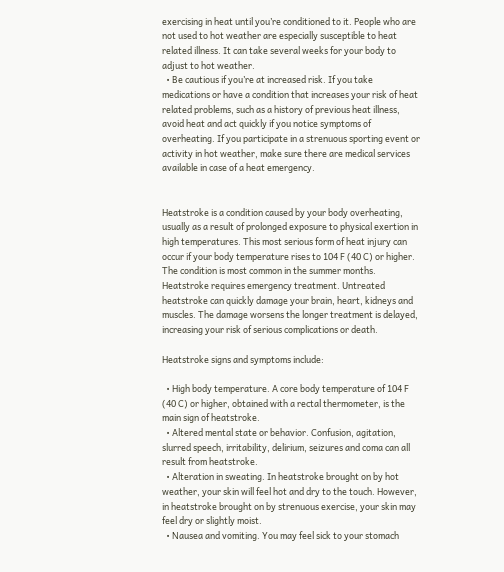exercising in heat until you’re conditioned to it. People who are not used to hot weather are especially susceptible to heat related illness. It can take several weeks for your body to adjust to hot weather.
  • Be cautious if you’re at increased risk. If you take medications or have a condition that increases your risk of heat related problems, such as a history of previous heat illness, avoid heat and act quickly if you notice symptoms of overheating. If you participate in a strenuous sporting event or activity in hot weather, make sure there are medical services available in case of a heat emergency.


Heatstroke is a condition caused by your body overheating, usually as a result of prolonged exposure to physical exertion in high temperatures. This most serious form of heat injury can occur if your body temperature rises to 104 F (40 C) or higher. The condition is most common in the summer months. Heatstroke requires emergency treatment. Untreated heatstroke can quickly damage your brain, heart, kidneys and muscles. The damage worsens the longer treatment is delayed, increasing your risk of serious complications or death.

Heatstroke signs and symptoms include:

  • High body temperature. A core body temperature of 104 F (40 C) or higher, obtained with a rectal thermometer, is the main sign of heatstroke.
  • Altered mental state or behavior. Confusion, agitation, slurred speech, irritability, delirium, seizures and coma can all result from heatstroke.
  • Alteration in sweating. In heatstroke brought on by hot weather, your skin will feel hot and dry to the touch. However, in heatstroke brought on by strenuous exercise, your skin may feel dry or slightly moist.
  • Nausea and vomiting. You may feel sick to your stomach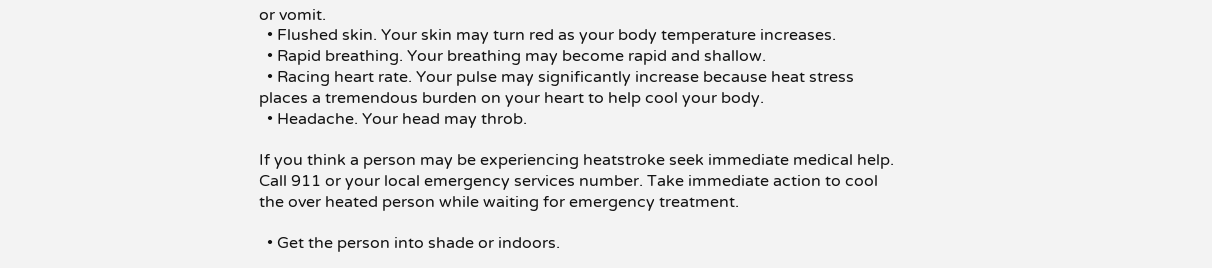or vomit.
  • Flushed skin. Your skin may turn red as your body temperature increases.
  • Rapid breathing. Your breathing may become rapid and shallow.
  • Racing heart rate. Your pulse may significantly increase because heat stress places a tremendous burden on your heart to help cool your body.
  • Headache. Your head may throb.

If you think a person may be experiencing heatstroke seek immediate medical help. Call 911 or your local emergency services number. Take immediate action to cool the over heated person while waiting for emergency treatment.

  • Get the person into shade or indoors.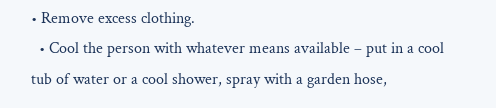• Remove excess clothing.
  • Cool the person with whatever means available – put in a cool tub of water or a cool shower, spray with a garden hose,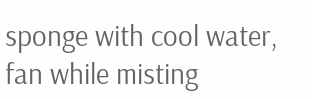sponge with cool water, fan while misting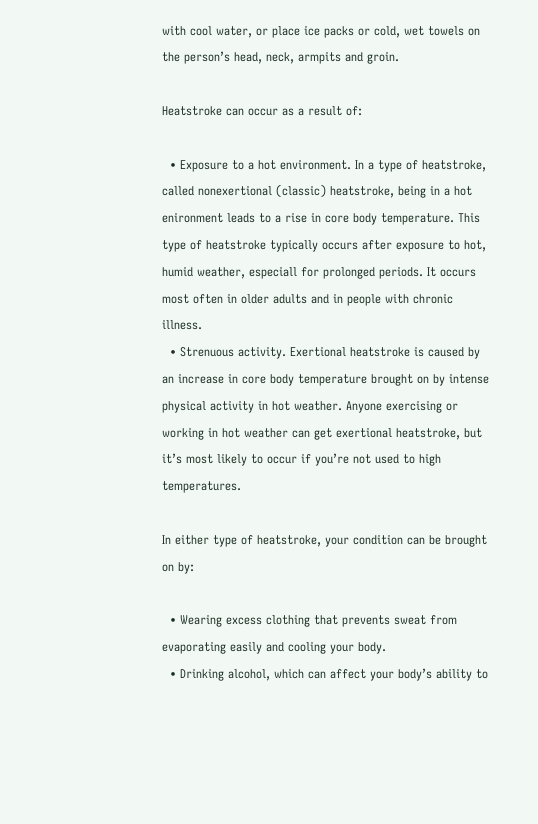with cool water, or place ice packs or cold, wet towels on the person’s head, neck, armpits and groin.

Heatstroke can occur as a result of:

  • Exposure to a hot environment. In a type of heatstroke, called nonexertional (classic) heatstroke, being in a hot enironment leads to a rise in core body temperature. This type of heatstroke typically occurs after exposure to hot, humid weather, especiall for prolonged periods. It occurs most often in older adults and in people with chronic illness.
  • Strenuous activity. Exertional heatstroke is caused by an increase in core body temperature brought on by intense physical activity in hot weather. Anyone exercising or working in hot weather can get exertional heatstroke, but it’s most likely to occur if you’re not used to high temperatures.

In either type of heatstroke, your condition can be brought on by:

  • Wearing excess clothing that prevents sweat from evaporating easily and cooling your body.
  • Drinking alcohol, which can affect your body’s ability to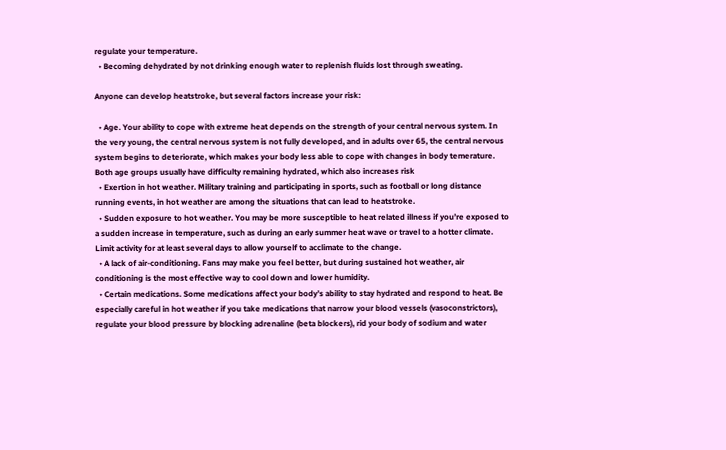regulate your temperature.
  • Becoming dehydrated by not drinking enough water to replenish fluids lost through sweating.

Anyone can develop heatstroke, but several factors increase your risk:

  • Age. Your ability to cope with extreme heat depends on the strength of your central nervous system. In the very young, the central nervous system is not fully developed, and in adults over 65, the central nervous system begins to deteriorate, which makes your body less able to cope with changes in body temerature. Both age groups usually have difficulty remaining hydrated, which also increases risk
  • Exertion in hot weather. Military training and participating in sports, such as football or long distance running events, in hot weather are among the situations that can lead to heatstroke.
  • Sudden exposure to hot weather. You may be more susceptible to heat related illness if you’re exposed to a sudden increase in temperature, such as during an early summer heat wave or travel to a hotter climate. Limit activity for at least several days to allow yourself to acclimate to the change.
  • A lack of air-conditioning. Fans may make you feel better, but during sustained hot weather, air conditioning is the most effective way to cool down and lower humidity.
  • Certain medications. Some medications affect your body’s ability to stay hydrated and respond to heat. Be especially careful in hot weather if you take medications that narrow your blood vessels (vasoconstrictors), regulate your blood pressure by blocking adrenaline (beta blockers), rid your body of sodium and water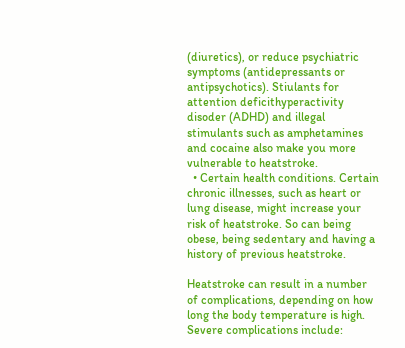(diuretics), or reduce psychiatric symptoms (antidepressants or antipsychotics). Stiulants for attention deficithyperactivity disoder (ADHD) and illegal stimulants such as amphetamines and cocaine also make you more vulnerable to heatstroke.
  • Certain health conditions. Certain chronic illnesses, such as heart or lung disease, might increase your risk of heatstroke. So can being obese, being sedentary and having a history of previous heatstroke.

Heatstroke can result in a number of complications, depending on how long the body temperature is high. Severe complications include: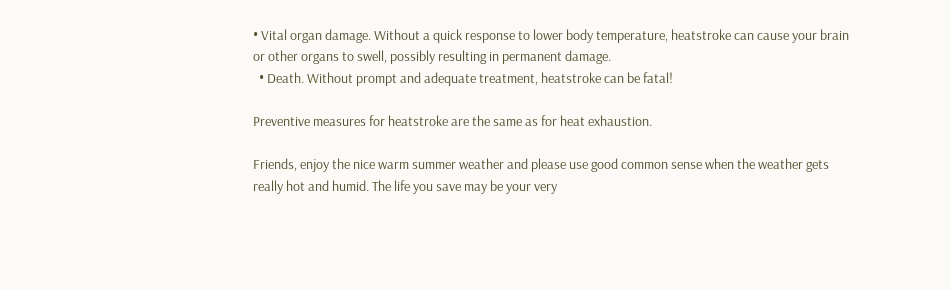• Vital organ damage. Without a quick response to lower body temperature, heatstroke can cause your brain or other organs to swell, possibly resulting in permanent damage.
  • Death. Without prompt and adequate treatment, heatstroke can be fatal!

Preventive measures for heatstroke are the same as for heat exhaustion.

Friends, enjoy the nice warm summer weather and please use good common sense when the weather gets really hot and humid. The life you save may be your very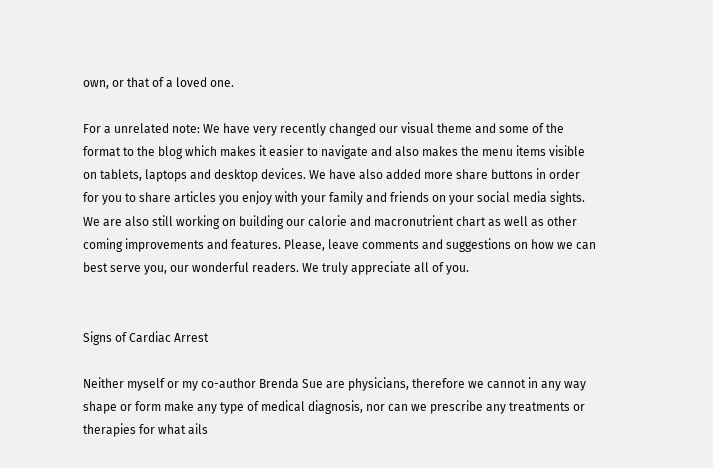own, or that of a loved one.

For a unrelated note: We have very recently changed our visual theme and some of the format to the blog which makes it easier to navigate and also makes the menu items visible on tablets, laptops and desktop devices. We have also added more share buttons in order for you to share articles you enjoy with your family and friends on your social media sights. We are also still working on building our calorie and macronutrient chart as well as other coming improvements and features. Please, leave comments and suggestions on how we can best serve you, our wonderful readers. We truly appreciate all of you.


Signs of Cardiac Arrest

Neither myself or my co-author Brenda Sue are physicians, therefore we cannot in any way shape or form make any type of medical diagnosis, nor can we prescribe any treatments or therapies for what ails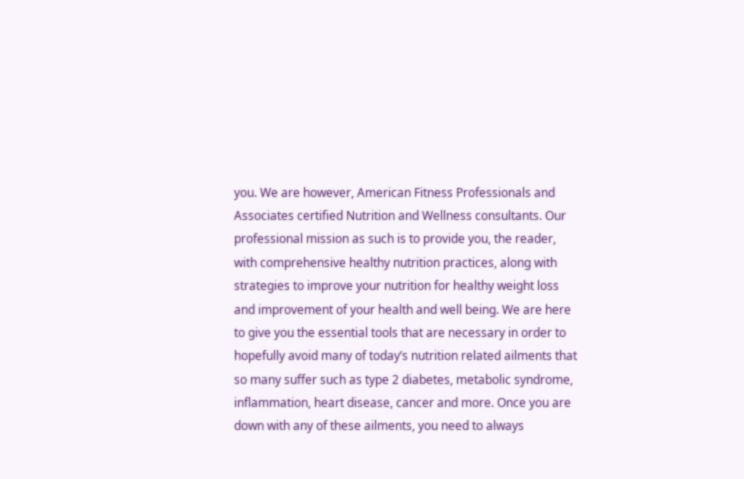you. We are however, American Fitness Professionals and Associates certified Nutrition and Wellness consultants. Our professional mission as such is to provide you, the reader, with comprehensive healthy nutrition practices, along with strategies to improve your nutrition for healthy weight loss and improvement of your health and well being. We are here to give you the essential tools that are necessary in order to hopefully avoid many of today’s nutrition related ailments that so many suffer such as type 2 diabetes, metabolic syndrome, inflammation, heart disease, cancer and more. Once you are down with any of these ailments, you need to always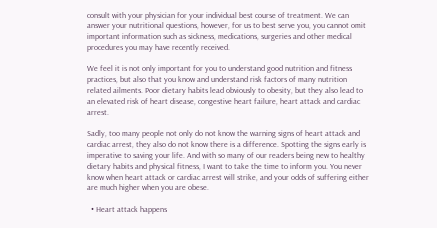consult with your physician for your individual best course of treatment. We can answer your nutritional questions, however, for us to best serve you, you cannot omit important information such as sickness, medications, surgeries and other medical procedures you may have recently received.

We feel it is not only important for you to understand good nutrition and fitness practices, but also that you know and understand risk factors of many nutrition related ailments. Poor dietary habits lead obviously to obesity, but they also lead to an elevated risk of heart disease, congestive heart failure, heart attack and cardiac arrest.

Sadly, too many people not only do not know the warning signs of heart attack and cardiac arrest, they also do not know there is a difference. Spotting the signs early is imperative to saving your life. And with so many of our readers being new to healthy dietary habits and physical fitness, I want to take the time to inform you. You never know when heart attack or cardiac arrest will strike, and your odds of suffering either are much higher when you are obese.

  • Heart attack happens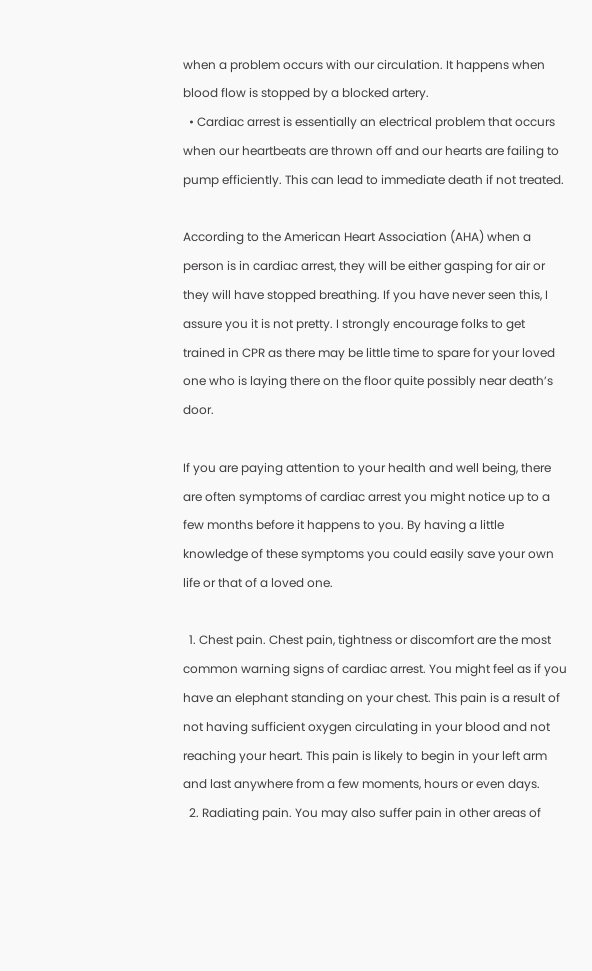when a problem occurs with our circulation. It happens when blood flow is stopped by a blocked artery.
  • Cardiac arrest is essentially an electrical problem that occurs when our heartbeats are thrown off and our hearts are failing to pump efficiently. This can lead to immediate death if not treated.

According to the American Heart Association (AHA) when a person is in cardiac arrest, they will be either gasping for air or they will have stopped breathing. If you have never seen this, I assure you it is not pretty. I strongly encourage folks to get trained in CPR as there may be little time to spare for your loved one who is laying there on the floor quite possibly near death’s door.

If you are paying attention to your health and well being, there are often symptoms of cardiac arrest you might notice up to a few months before it happens to you. By having a little knowledge of these symptoms you could easily save your own life or that of a loved one.

  1. Chest pain. Chest pain, tightness or discomfort are the most common warning signs of cardiac arrest. You might feel as if you have an elephant standing on your chest. This pain is a result of not having sufficient oxygen circulating in your blood and not reaching your heart. This pain is likely to begin in your left arm and last anywhere from a few moments, hours or even days.
  2. Radiating pain. You may also suffer pain in other areas of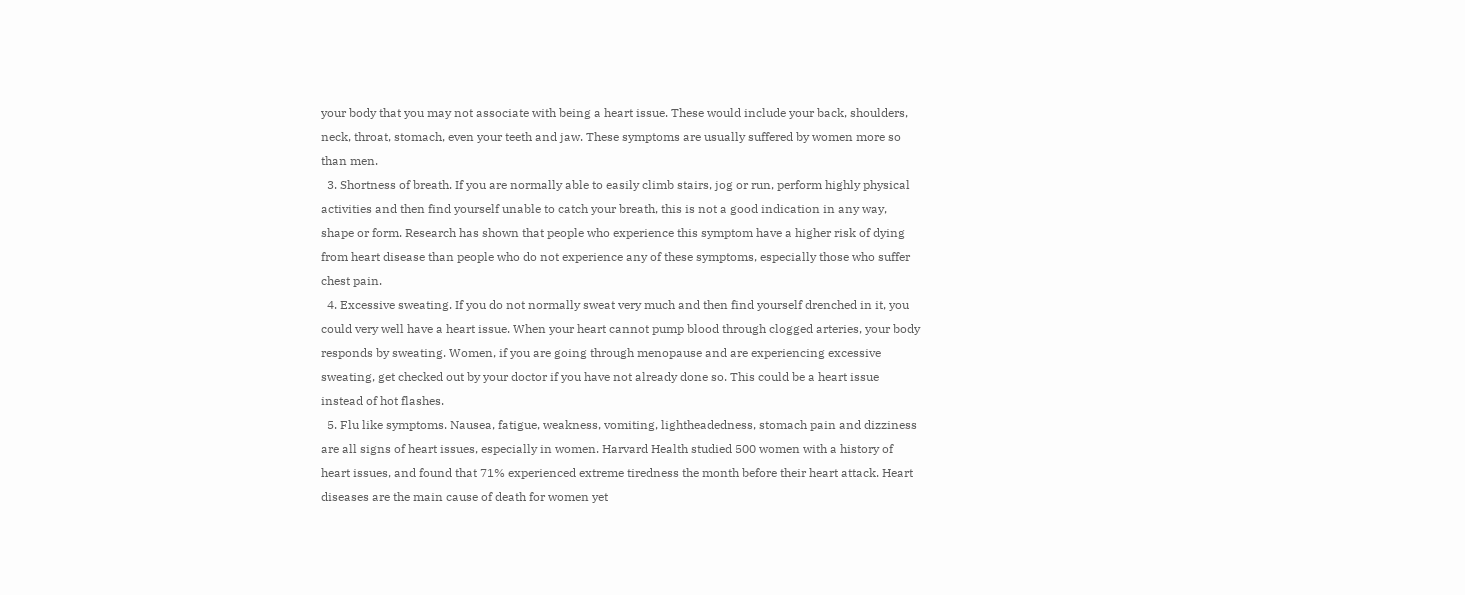your body that you may not associate with being a heart issue. These would include your back, shoulders, neck, throat, stomach, even your teeth and jaw. These symptoms are usually suffered by women more so than men.
  3. Shortness of breath. If you are normally able to easily climb stairs, jog or run, perform highly physical activities and then find yourself unable to catch your breath, this is not a good indication in any way, shape or form. Research has shown that people who experience this symptom have a higher risk of dying from heart disease than people who do not experience any of these symptoms, especially those who suffer chest pain.
  4. Excessive sweating. If you do not normally sweat very much and then find yourself drenched in it, you could very well have a heart issue. When your heart cannot pump blood through clogged arteries, your body responds by sweating. Women, if you are going through menopause and are experiencing excessive sweating, get checked out by your doctor if you have not already done so. This could be a heart issue instead of hot flashes.
  5. Flu like symptoms. Nausea, fatigue, weakness, vomiting, lightheadedness, stomach pain and dizziness are all signs of heart issues, especially in women. Harvard Health studied 500 women with a history of heart issues, and found that 71% experienced extreme tiredness the month before their heart attack. Heart diseases are the main cause of death for women yet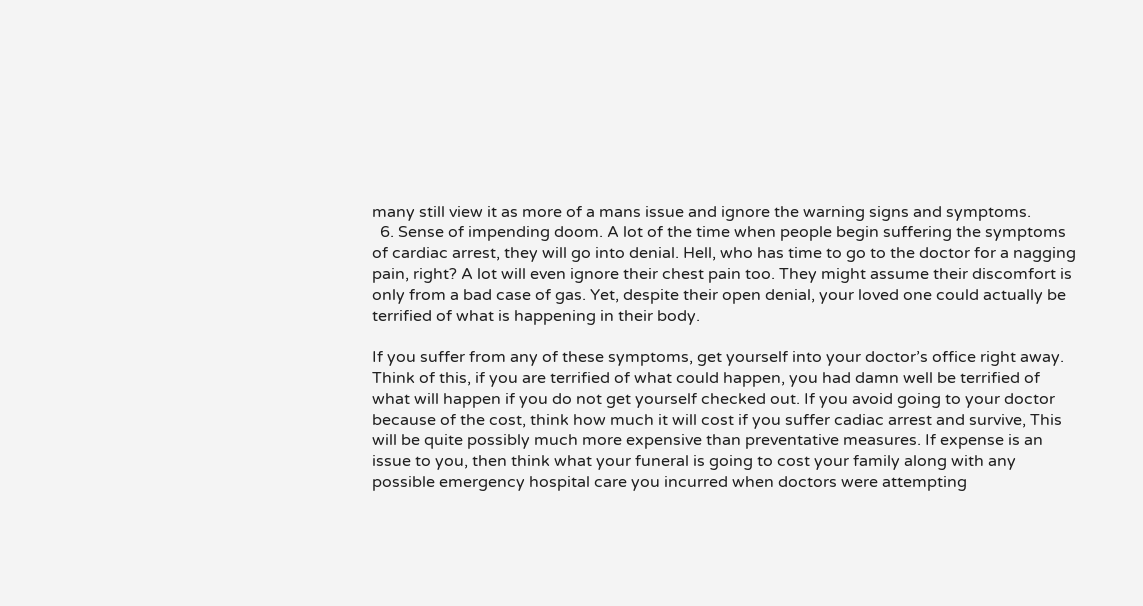many still view it as more of a mans issue and ignore the warning signs and symptoms.
  6. Sense of impending doom. A lot of the time when people begin suffering the symptoms of cardiac arrest, they will go into denial. Hell, who has time to go to the doctor for a nagging pain, right? A lot will even ignore their chest pain too. They might assume their discomfort is only from a bad case of gas. Yet, despite their open denial, your loved one could actually be terrified of what is happening in their body.

If you suffer from any of these symptoms, get yourself into your doctor’s office right away. Think of this, if you are terrified of what could happen, you had damn well be terrified of what will happen if you do not get yourself checked out. If you avoid going to your doctor because of the cost, think how much it will cost if you suffer cadiac arrest and survive, This will be quite possibly much more expensive than preventative measures. If expense is an issue to you, then think what your funeral is going to cost your family along with any possible emergency hospital care you incurred when doctors were attempting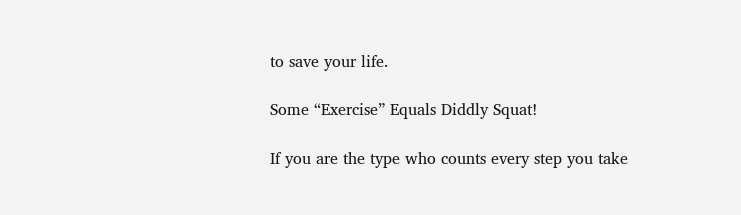to save your life.

Some “Exercise” Equals Diddly Squat!

If you are the type who counts every step you take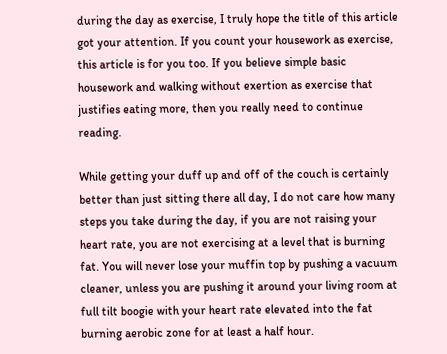during the day as exercise, I truly hope the title of this article got your attention. If you count your housework as exercise, this article is for you too. If you believe simple basic housework and walking without exertion as exercise that justifies eating more, then you really need to continue reading.

While getting your duff up and off of the couch is certainly better than just sitting there all day, I do not care how many steps you take during the day, if you are not raising your heart rate, you are not exercising at a level that is burning fat. You will never lose your muffin top by pushing a vacuum cleaner, unless you are pushing it around your living room at full tilt boogie with your heart rate elevated into the fat burning aerobic zone for at least a half hour.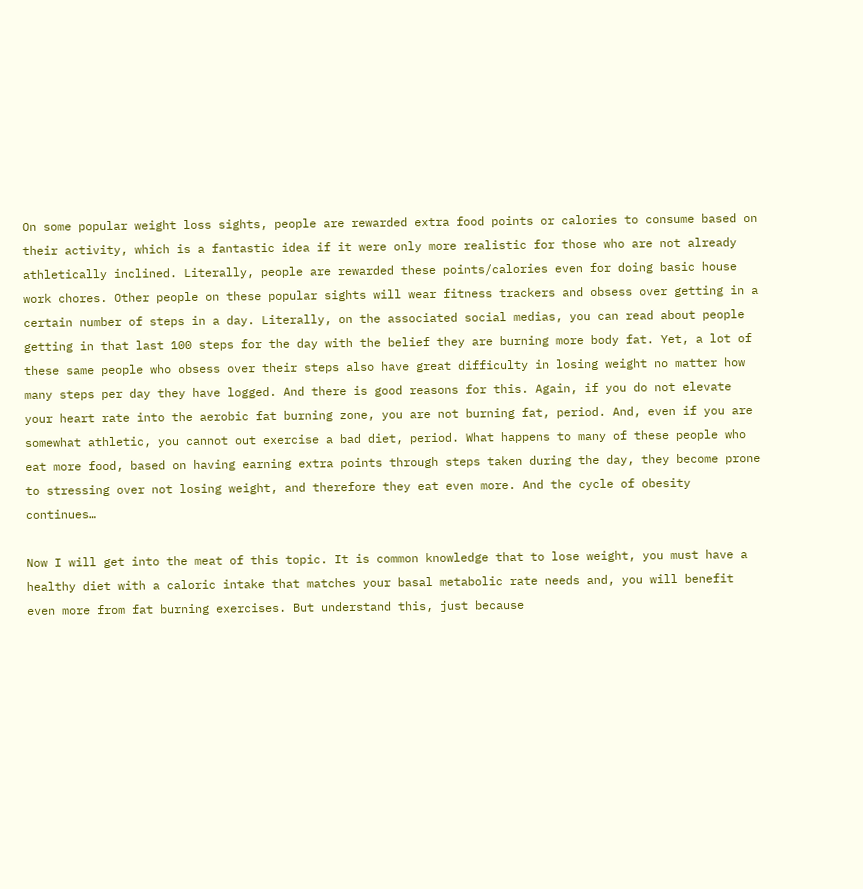On some popular weight loss sights, people are rewarded extra food points or calories to consume based on their activity, which is a fantastic idea if it were only more realistic for those who are not already athletically inclined. Literally, people are rewarded these points/calories even for doing basic house work chores. Other people on these popular sights will wear fitness trackers and obsess over getting in a certain number of steps in a day. Literally, on the associated social medias, you can read about people getting in that last 100 steps for the day with the belief they are burning more body fat. Yet, a lot of these same people who obsess over their steps also have great difficulty in losing weight no matter how many steps per day they have logged. And there is good reasons for this. Again, if you do not elevate your heart rate into the aerobic fat burning zone, you are not burning fat, period. And, even if you are somewhat athletic, you cannot out exercise a bad diet, period. What happens to many of these people who eat more food, based on having earning extra points through steps taken during the day, they become prone to stressing over not losing weight, and therefore they eat even more. And the cycle of obesity continues…

Now I will get into the meat of this topic. It is common knowledge that to lose weight, you must have a healthy diet with a caloric intake that matches your basal metabolic rate needs and, you will benefit even more from fat burning exercises. But understand this, just because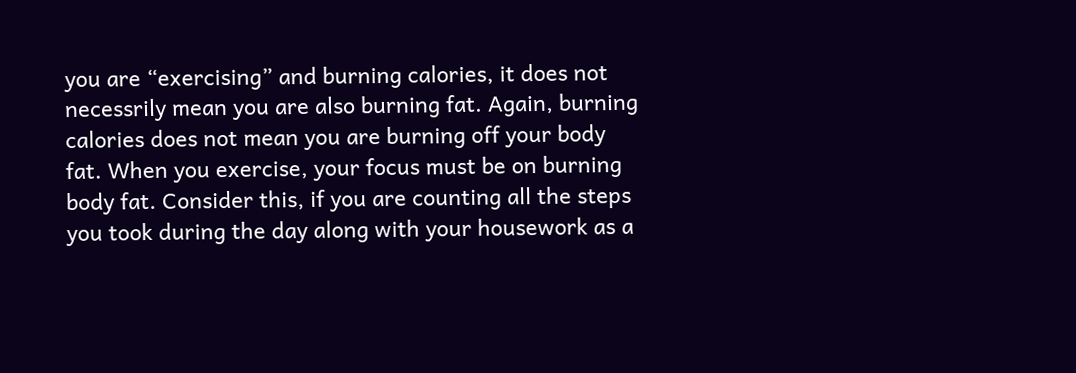you are “exercising” and burning calories, it does not necessrily mean you are also burning fat. Again, burning calories does not mean you are burning off your body fat. When you exercise, your focus must be on burning body fat. Consider this, if you are counting all the steps you took during the day along with your housework as a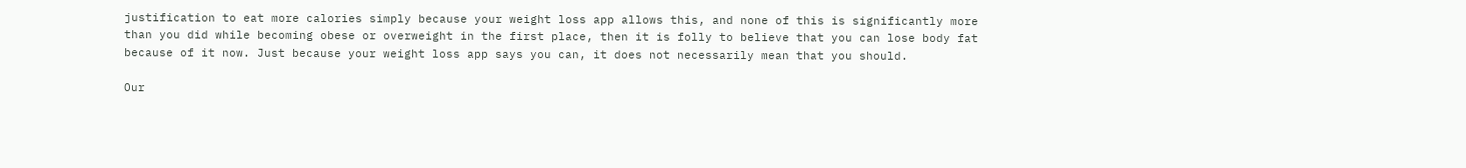justification to eat more calories simply because your weight loss app allows this, and none of this is significantly more than you did while becoming obese or overweight in the first place, then it is folly to believe that you can lose body fat because of it now. Just because your weight loss app says you can, it does not necessarily mean that you should.

Our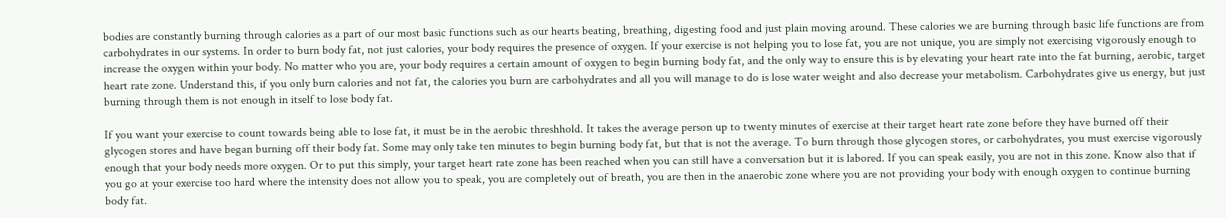bodies are constantly burning through calories as a part of our most basic functions such as our hearts beating, breathing, digesting food and just plain moving around. These calories we are burning through basic life functions are from carbohydrates in our systems. In order to burn body fat, not just calories, your body requires the presence of oxygen. If your exercise is not helping you to lose fat, you are not unique, you are simply not exercising vigorously enough to increase the oxygen within your body. No matter who you are, your body requires a certain amount of oxygen to begin burning body fat, and the only way to ensure this is by elevating your heart rate into the fat burning, aerobic, target heart rate zone. Understand this, if you only burn calories and not fat, the calories you burn are carbohydrates and all you will manage to do is lose water weight and also decrease your metabolism. Carbohydrates give us energy, but just burning through them is not enough in itself to lose body fat.

If you want your exercise to count towards being able to lose fat, it must be in the aerobic threshhold. It takes the average person up to twenty minutes of exercise at their target heart rate zone before they have burned off their glycogen stores and have began burning off their body fat. Some may only take ten minutes to begin burning body fat, but that is not the average. To burn through those glycogen stores, or carbohydrates, you must exercise vigorously enough that your body needs more oxygen. Or to put this simply, your target heart rate zone has been reached when you can still have a conversation but it is labored. If you can speak easily, you are not in this zone. Know also that if you go at your exercise too hard where the intensity does not allow you to speak, you are completely out of breath, you are then in the anaerobic zone where you are not providing your body with enough oxygen to continue burning body fat.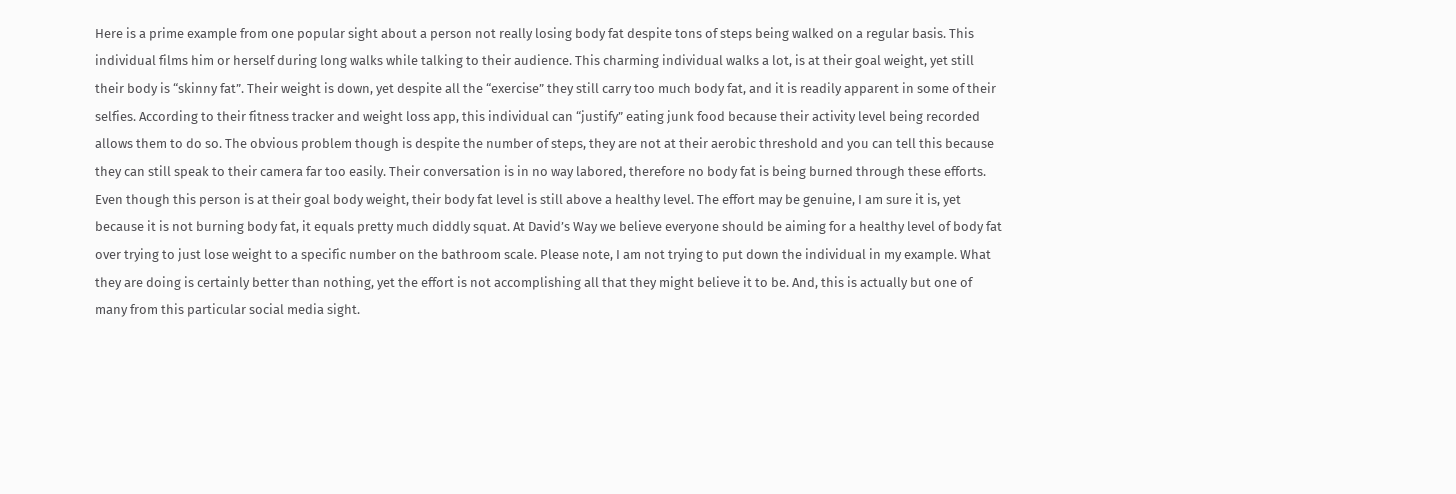Here is a prime example from one popular sight about a person not really losing body fat despite tons of steps being walked on a regular basis. This individual films him or herself during long walks while talking to their audience. This charming individual walks a lot, is at their goal weight, yet still their body is “skinny fat”. Their weight is down, yet despite all the “exercise” they still carry too much body fat, and it is readily apparent in some of their selfies. According to their fitness tracker and weight loss app, this individual can “justify” eating junk food because their activity level being recorded allows them to do so. The obvious problem though is despite the number of steps, they are not at their aerobic threshold and you can tell this because they can still speak to their camera far too easily. Their conversation is in no way labored, therefore no body fat is being burned through these efforts. Even though this person is at their goal body weight, their body fat level is still above a healthy level. The effort may be genuine, I am sure it is, yet because it is not burning body fat, it equals pretty much diddly squat. At David’s Way we believe everyone should be aiming for a healthy level of body fat over trying to just lose weight to a specific number on the bathroom scale. Please note, I am not trying to put down the individual in my example. What they are doing is certainly better than nothing, yet the effort is not accomplishing all that they might believe it to be. And, this is actually but one of many from this particular social media sight.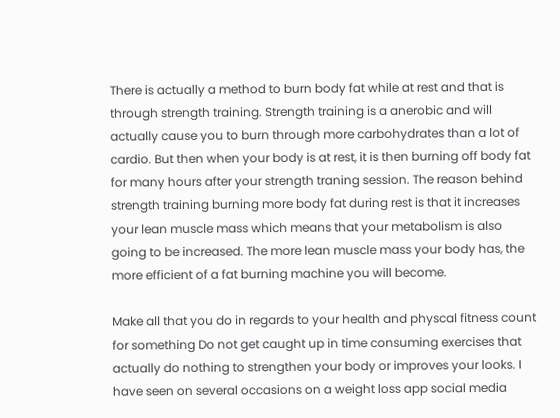There is actually a method to burn body fat while at rest and that is through strength training. Strength training is a anerobic and will actually cause you to burn through more carbohydrates than a lot of cardio. But then when your body is at rest, it is then burning off body fat for many hours after your strength traning session. The reason behind strength training burning more body fat during rest is that it increases your lean muscle mass which means that your metabolism is also going to be increased. The more lean muscle mass your body has, the more efficient of a fat burning machine you will become.

Make all that you do in regards to your health and physcal fitness count for something Do not get caught up in time consuming exercises that actually do nothing to strengthen your body or improves your looks. I have seen on several occasions on a weight loss app social media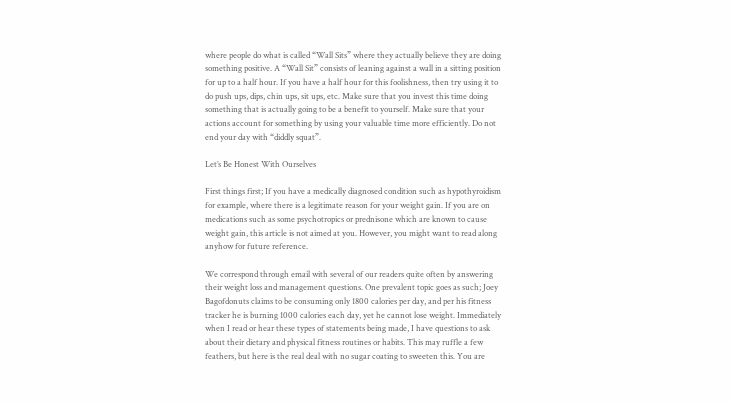where people do what is called “Wall Sits” where they actually believe they are doing something positive. A “Wall Sit” consists of leaning against a wall in a sitting position for up to a half hour. If you have a half hour for this foolishness, then try using it to do push ups, dips, chin ups, sit ups, etc. Make sure that you invest this time doing something that is actually going to be a benefit to yourself. Make sure that your actions account for something by using your valuable time more efficiently. Do not end your day with “diddly squat”.

Let’s Be Honest With Ourselves

First things first; If you have a medically diagnosed condition such as hypothyroidism for example, where there is a legitimate reason for your weight gain. If you are on medications such as some psychotropics or prednisone which are known to cause weight gain, this article is not aimed at you. However, you might want to read along anyhow for future reference.

We correspond through email with several of our readers quite often by answering their weight loss and management questions. One prevalent topic goes as such; Joey Bagofdonuts claims to be consuming only 1800 calories per day, and per his fitness tracker he is burning 1000 calories each day, yet he cannot lose weight. Immediately when I read or hear these types of statements being made, I have questions to ask about their dietary and physical fitness routines or habits. This may ruffle a few feathers, but here is the real deal with no sugar coating to sweeten this. You are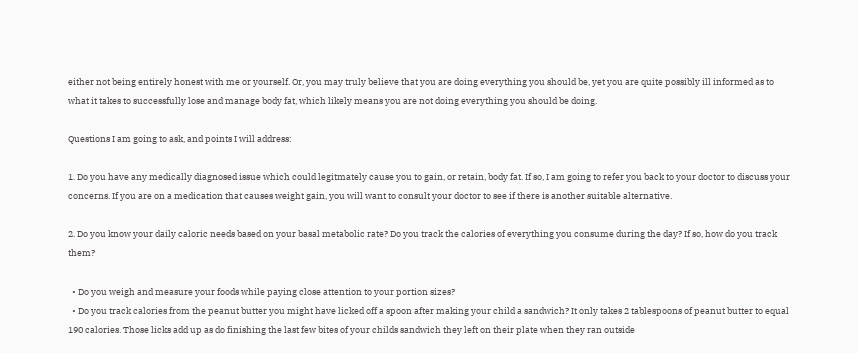either not being entirely honest with me or yourself. Or, you may truly believe that you are doing everything you should be, yet you are quite possibly ill informed as to what it takes to successfully lose and manage body fat, which likely means you are not doing everything you should be doing.

Questions I am going to ask, and points I will address:

1. Do you have any medically diagnosed issue which could legitmately cause you to gain, or retain, body fat. If so, I am going to refer you back to your doctor to discuss your concerns. If you are on a medication that causes weight gain, you will want to consult your doctor to see if there is another suitable alternative.

2. Do you know your daily caloric needs based on your basal metabolic rate? Do you track the calories of everything you consume during the day? If so, how do you track them?

  • Do you weigh and measure your foods while paying close attention to your portion sizes?
  • Do you track calories from the peanut butter you might have licked off a spoon after making your child a sandwich? It only takes 2 tablespoons of peanut butter to equal 190 calories. Those licks add up as do finishing the last few bites of your childs sandwich they left on their plate when they ran outside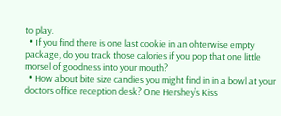to play.
  • If you find there is one last cookie in an ohterwise empty package, do you track those calories if you pop that one little morsel of goodness into your mouth?
  • How about bite size candies you might find in in a bowl at your doctors office reception desk? One Hershey’s Kiss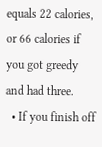equals 22 calories, or 66 calories if you got greedy and had three.
  • If you finish off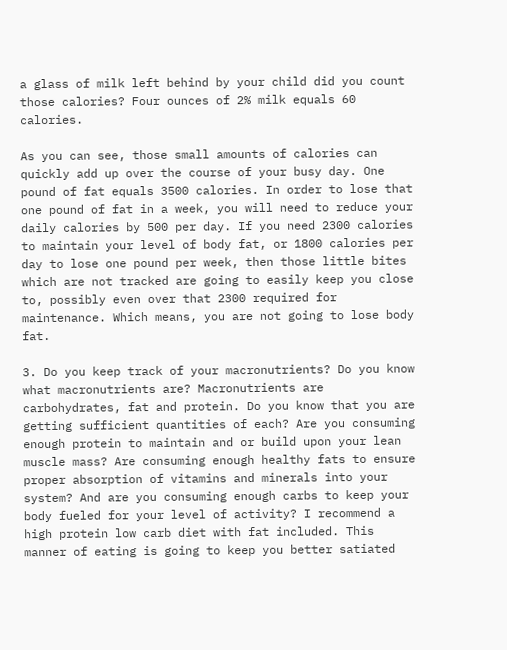a glass of milk left behind by your child did you count those calories? Four ounces of 2% milk equals 60 calories.

As you can see, those small amounts of calories can quickly add up over the course of your busy day. One pound of fat equals 3500 calories. In order to lose that one pound of fat in a week, you will need to reduce your daily calories by 500 per day. If you need 2300 calories to maintain your level of body fat, or 1800 calories per day to lose one pound per week, then those little bites which are not tracked are going to easily keep you close to, possibly even over that 2300 required for maintenance. Which means, you are not going to lose body fat.

3. Do you keep track of your macronutrients? Do you know what macronutrients are? Macronutrients are carbohydrates, fat and protein. Do you know that you are getting sufficient quantities of each? Are you consuming enough protein to maintain and or build upon your lean muscle mass? Are consuming enough healthy fats to ensure proper absorption of vitamins and minerals into your system? And are you consuming enough carbs to keep your body fueled for your level of activity? I recommend a high protein low carb diet with fat included. This manner of eating is going to keep you better satiated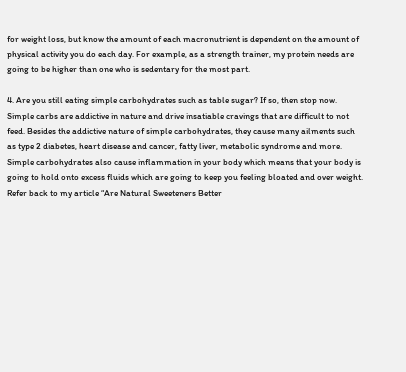for weight loss, but know the amount of each macronutrient is dependent on the amount of physical activity you do each day. For example, as a strength trainer, my protein needs are going to be higher than one who is sedentary for the most part.

4. Are you still eating simple carbohydrates such as table sugar? If so, then stop now. Simple carbs are addictive in nature and drive insatiable cravings that are difficult to not feed. Besides the addictive nature of simple carbohydrates, they cause many ailments such as type 2 diabetes, heart disease and cancer, fatty liver, metabolic syndrome and more. Simple carbohydrates also cause inflammation in your body which means that your body is going to hold onto excess fluids which are going to keep you feeling bloated and over weight. Refer back to my article “Are Natural Sweeteners Better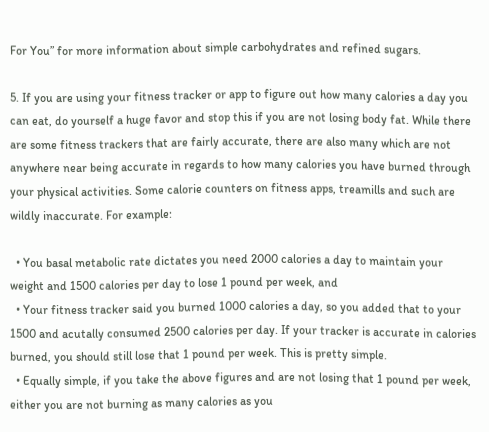For You” for more information about simple carbohydrates and refined sugars.

5. If you are using your fitness tracker or app to figure out how many calories a day you can eat, do yourself a huge favor and stop this if you are not losing body fat. While there are some fitness trackers that are fairly accurate, there are also many which are not anywhere near being accurate in regards to how many calories you have burned through your physical activities. Some calorie counters on fitness apps, treamills and such are wildly inaccurate. For example:

  • You basal metabolic rate dictates you need 2000 calories a day to maintain your weight and 1500 calories per day to lose 1 pound per week, and
  • Your fitness tracker said you burned 1000 calories a day, so you added that to your 1500 and acutally consumed 2500 calories per day. If your tracker is accurate in calories burned, you should still lose that 1 pound per week. This is pretty simple.
  • Equally simple, if you take the above figures and are not losing that 1 pound per week, either you are not burning as many calories as you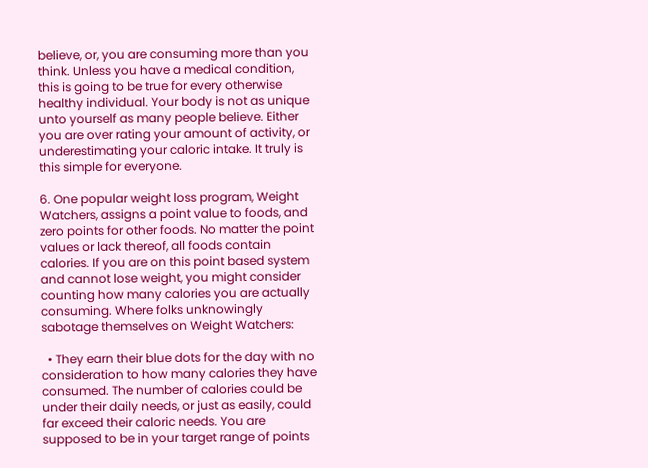believe, or, you are consuming more than you think. Unless you have a medical condition, this is going to be true for every otherwise healthy individual. Your body is not as unique unto yourself as many people believe. Either you are over rating your amount of activity, or underestimating your caloric intake. It truly is this simple for everyone.

6. One popular weight loss program, Weight Watchers, assigns a point value to foods, and zero points for other foods. No matter the point values or lack thereof, all foods contain calories. If you are on this point based system and cannot lose weight, you might consider counting how many calories you are actually consuming. Where folks unknowingly sabotage themselves on Weight Watchers:

  • They earn their blue dots for the day with no consideration to how many calories they have consumed. The number of calories could be under their daily needs, or just as easily, could far exceed their caloric needs. You are supposed to be in your target range of points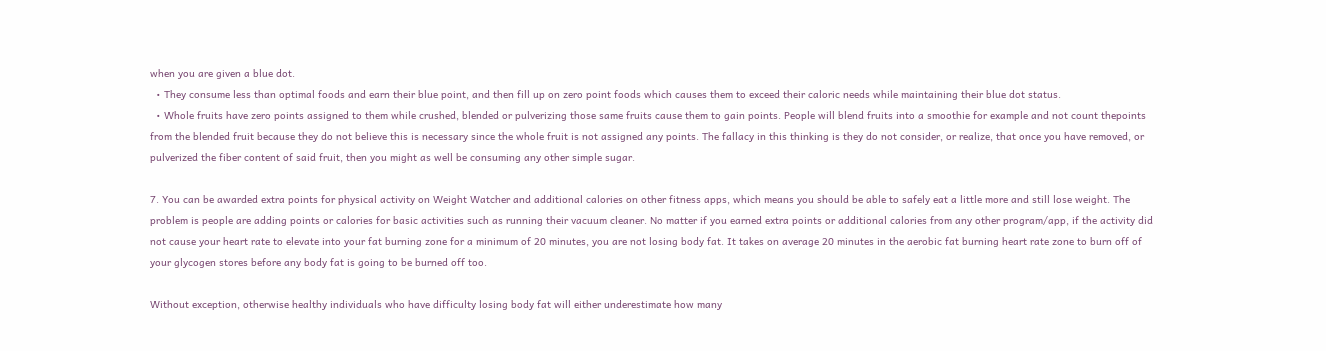when you are given a blue dot.
  • They consume less than optimal foods and earn their blue point, and then fill up on zero point foods which causes them to exceed their caloric needs while maintaining their blue dot status.
  • Whole fruits have zero points assigned to them while crushed, blended or pulverizing those same fruits cause them to gain points. People will blend fruits into a smoothie for example and not count thepoints from the blended fruit because they do not believe this is necessary since the whole fruit is not assigned any points. The fallacy in this thinking is they do not consider, or realize, that once you have removed, or pulverized the fiber content of said fruit, then you might as well be consuming any other simple sugar.

7. You can be awarded extra points for physical activity on Weight Watcher and additional calories on other fitness apps, which means you should be able to safely eat a little more and still lose weight. The problem is people are adding points or calories for basic activities such as running their vacuum cleaner. No matter if you earned extra points or additional calories from any other program/app, if the activity did not cause your heart rate to elevate into your fat burning zone for a minimum of 20 minutes, you are not losing body fat. It takes on average 20 minutes in the aerobic fat burning heart rate zone to burn off of your glycogen stores before any body fat is going to be burned off too.

Without exception, otherwise healthy individuals who have difficulty losing body fat will either underestimate how many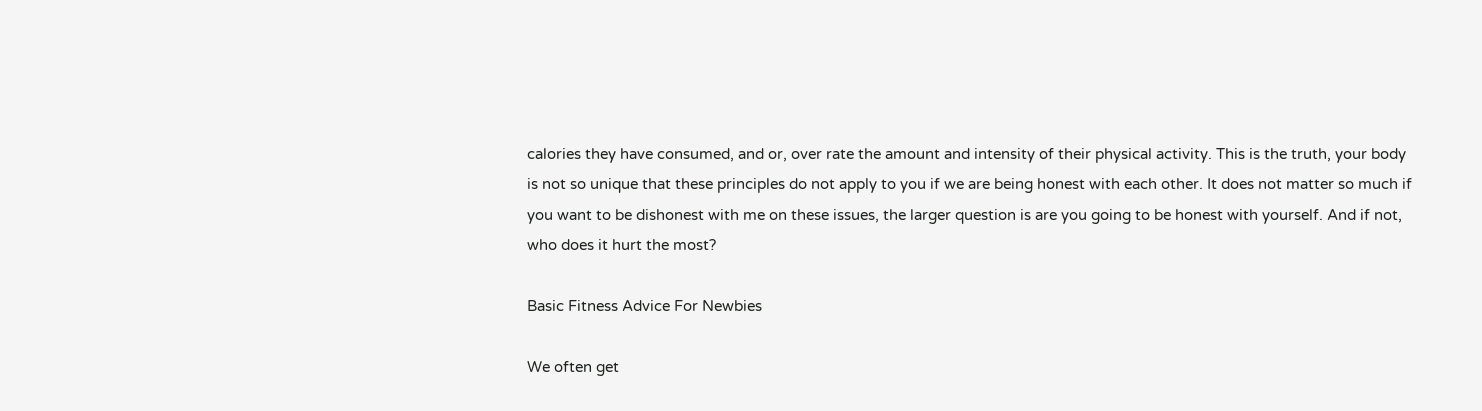calories they have consumed, and or, over rate the amount and intensity of their physical activity. This is the truth, your body is not so unique that these principles do not apply to you if we are being honest with each other. It does not matter so much if you want to be dishonest with me on these issues, the larger question is are you going to be honest with yourself. And if not, who does it hurt the most?

Basic Fitness Advice For Newbies

We often get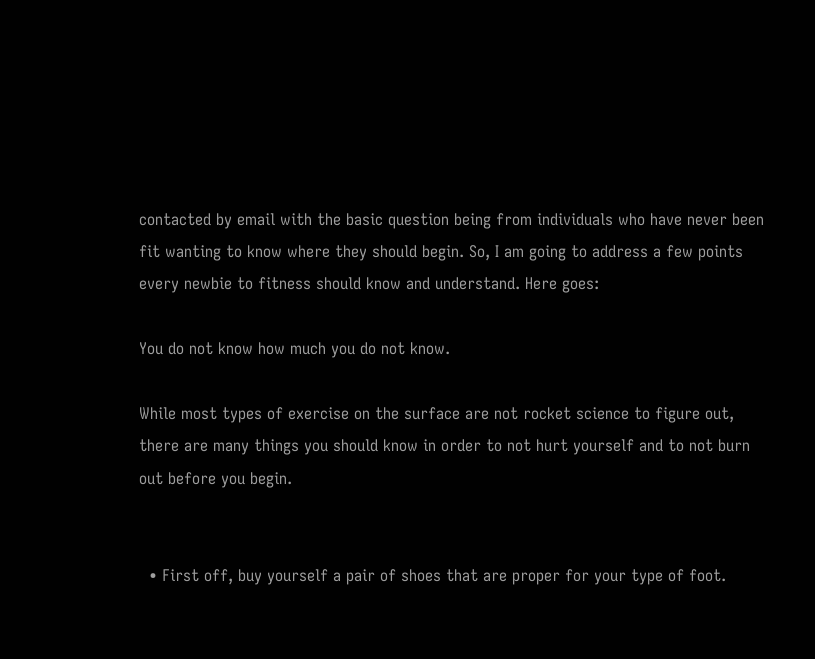contacted by email with the basic question being from individuals who have never been fit wanting to know where they should begin. So, I am going to address a few points every newbie to fitness should know and understand. Here goes:

You do not know how much you do not know.

While most types of exercise on the surface are not rocket science to figure out, there are many things you should know in order to not hurt yourself and to not burn out before you begin.


  • First off, buy yourself a pair of shoes that are proper for your type of foot.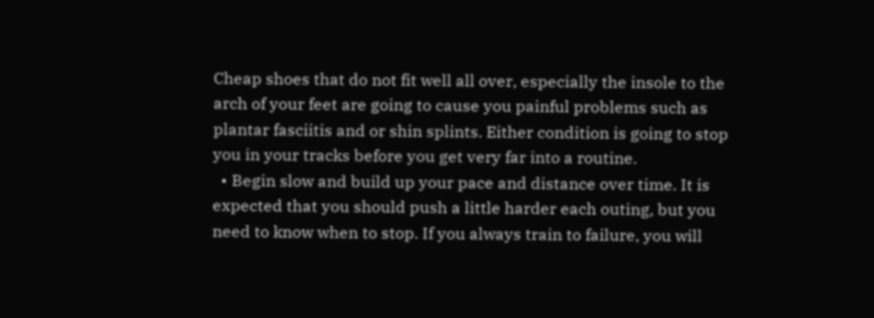Cheap shoes that do not fit well all over, especially the insole to the arch of your feet are going to cause you painful problems such as plantar fasciitis and or shin splints. Either condition is going to stop you in your tracks before you get very far into a routine.
  • Begin slow and build up your pace and distance over time. It is expected that you should push a little harder each outing, but you need to know when to stop. If you always train to failure, you will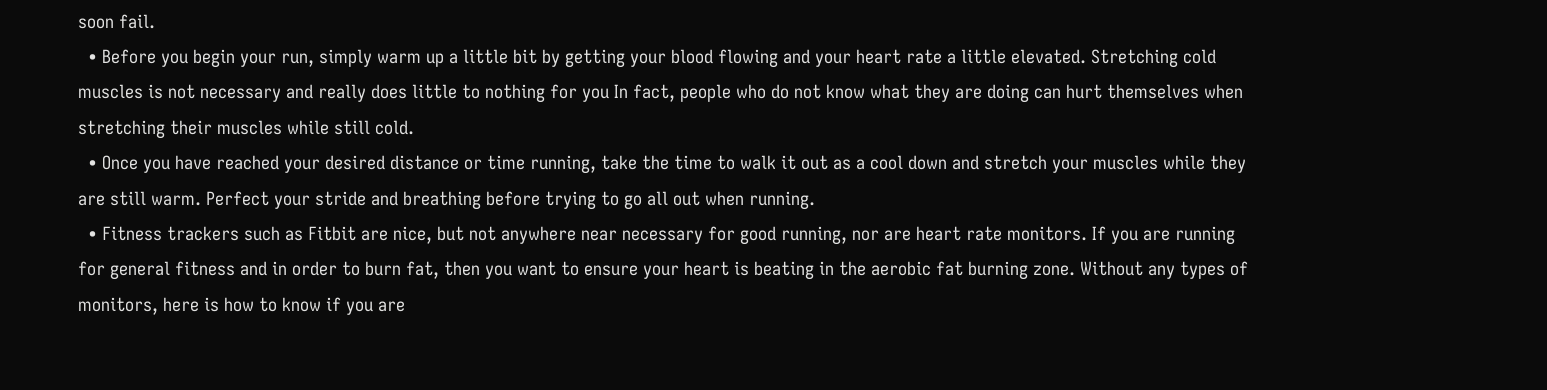soon fail.
  • Before you begin your run, simply warm up a little bit by getting your blood flowing and your heart rate a little elevated. Stretching cold muscles is not necessary and really does little to nothing for you In fact, people who do not know what they are doing can hurt themselves when stretching their muscles while still cold.
  • Once you have reached your desired distance or time running, take the time to walk it out as a cool down and stretch your muscles while they are still warm. Perfect your stride and breathing before trying to go all out when running.
  • Fitness trackers such as Fitbit are nice, but not anywhere near necessary for good running, nor are heart rate monitors. If you are running for general fitness and in order to burn fat, then you want to ensure your heart is beating in the aerobic fat burning zone. Without any types of monitors, here is how to know if you are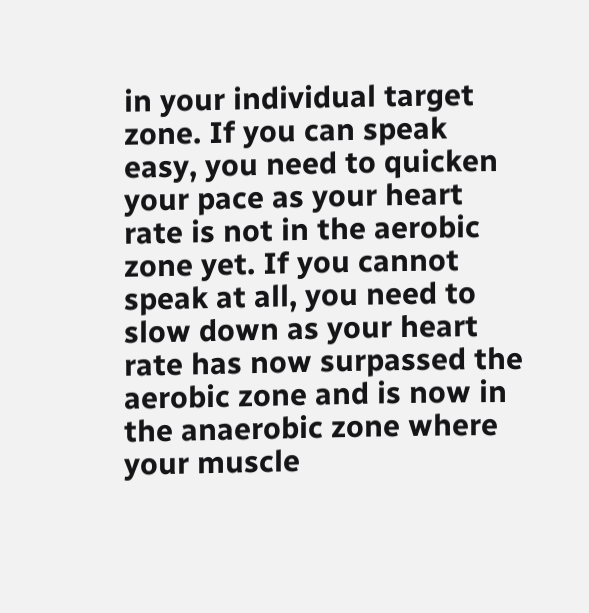in your individual target zone. If you can speak easy, you need to quicken your pace as your heart rate is not in the aerobic zone yet. If you cannot speak at all, you need to slow down as your heart rate has now surpassed the aerobic zone and is now in the anaerobic zone where your muscle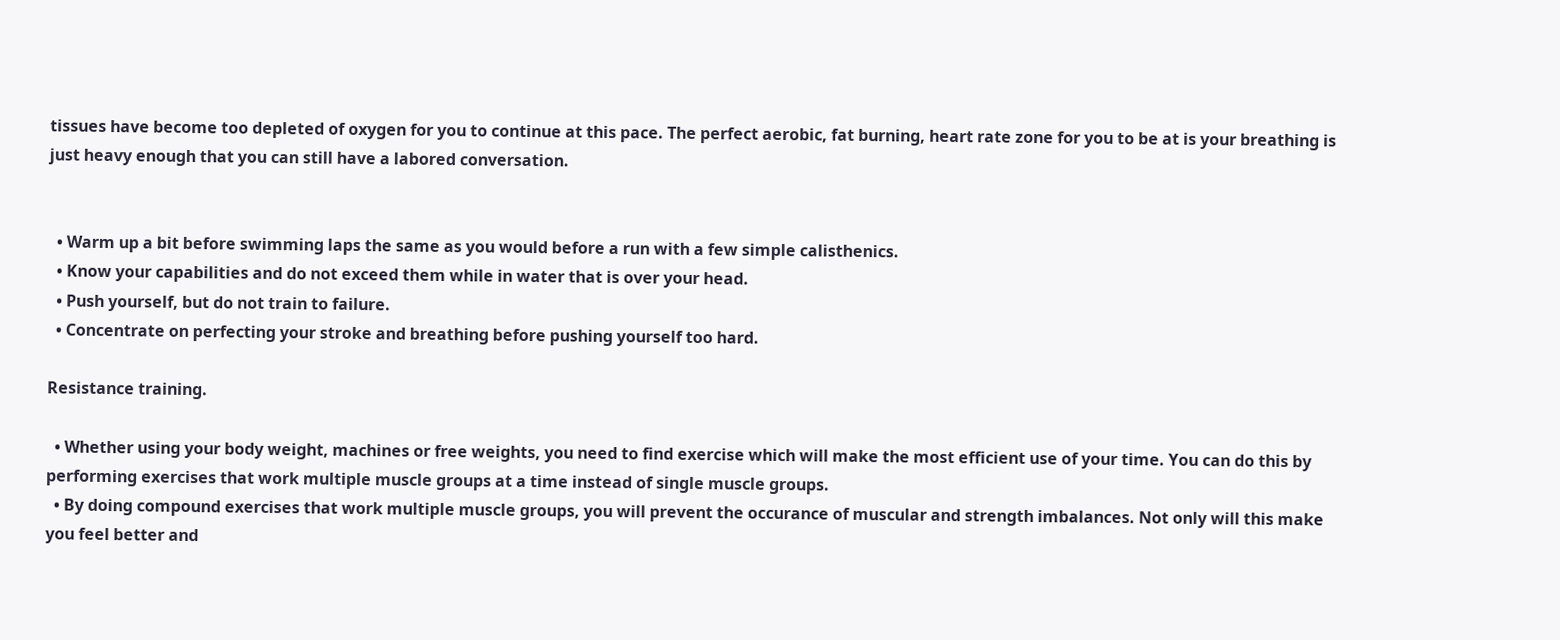tissues have become too depleted of oxygen for you to continue at this pace. The perfect aerobic, fat burning, heart rate zone for you to be at is your breathing is just heavy enough that you can still have a labored conversation.


  • Warm up a bit before swimming laps the same as you would before a run with a few simple calisthenics.
  • Know your capabilities and do not exceed them while in water that is over your head.
  • Push yourself, but do not train to failure.
  • Concentrate on perfecting your stroke and breathing before pushing yourself too hard.

Resistance training.

  • Whether using your body weight, machines or free weights, you need to find exercise which will make the most efficient use of your time. You can do this by performing exercises that work multiple muscle groups at a time instead of single muscle groups.
  • By doing compound exercises that work multiple muscle groups, you will prevent the occurance of muscular and strength imbalances. Not only will this make you feel better and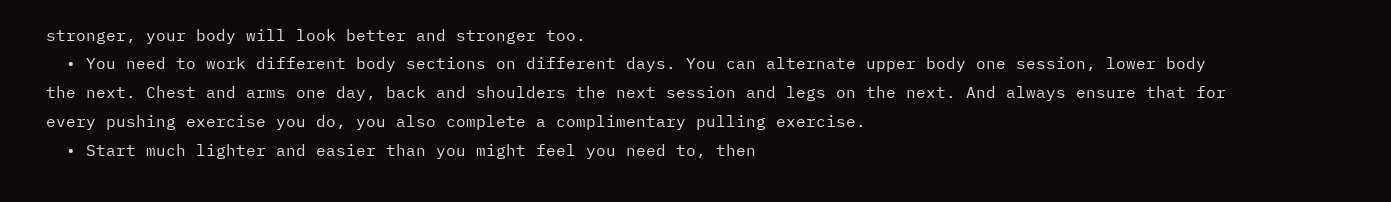stronger, your body will look better and stronger too.
  • You need to work different body sections on different days. You can alternate upper body one session, lower body the next. Chest and arms one day, back and shoulders the next session and legs on the next. And always ensure that for every pushing exercise you do, you also complete a complimentary pulling exercise.
  • Start much lighter and easier than you might feel you need to, then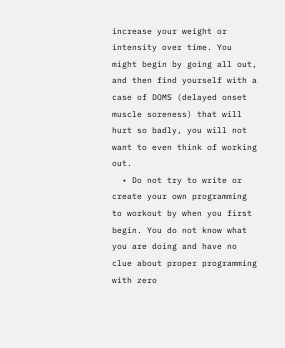increase your weight or intensity over time. You might begin by going all out, and then find yourself with a case of DOMS (delayed onset muscle soreness) that will hurt so badly, you will not want to even think of working out.
  • Do not try to write or create your own programming to workout by when you first begin. You do not know what you are doing and have no clue about proper programming with zero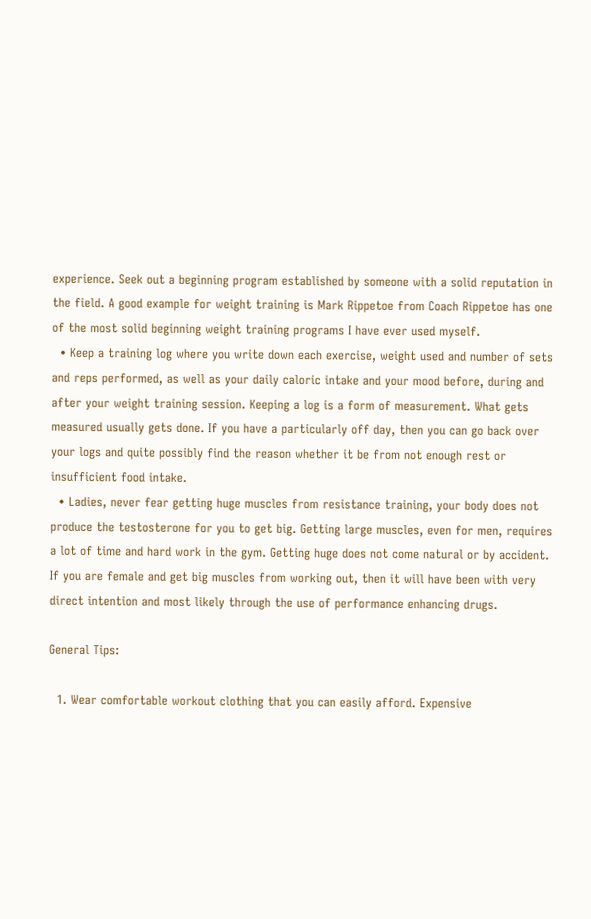experience. Seek out a beginning program established by someone with a solid reputation in the field. A good example for weight training is Mark Rippetoe from Coach Rippetoe has one of the most solid beginning weight training programs I have ever used myself.
  • Keep a training log where you write down each exercise, weight used and number of sets and reps performed, as well as your daily caloric intake and your mood before, during and after your weight training session. Keeping a log is a form of measurement. What gets measured usually gets done. If you have a particularly off day, then you can go back over your logs and quite possibly find the reason whether it be from not enough rest or insufficient food intake.
  • Ladies, never fear getting huge muscles from resistance training, your body does not produce the testosterone for you to get big. Getting large muscles, even for men, requires a lot of time and hard work in the gym. Getting huge does not come natural or by accident. If you are female and get big muscles from working out, then it will have been with very direct intention and most likely through the use of performance enhancing drugs.

General Tips:

  1. Wear comfortable workout clothing that you can easily afford. Expensive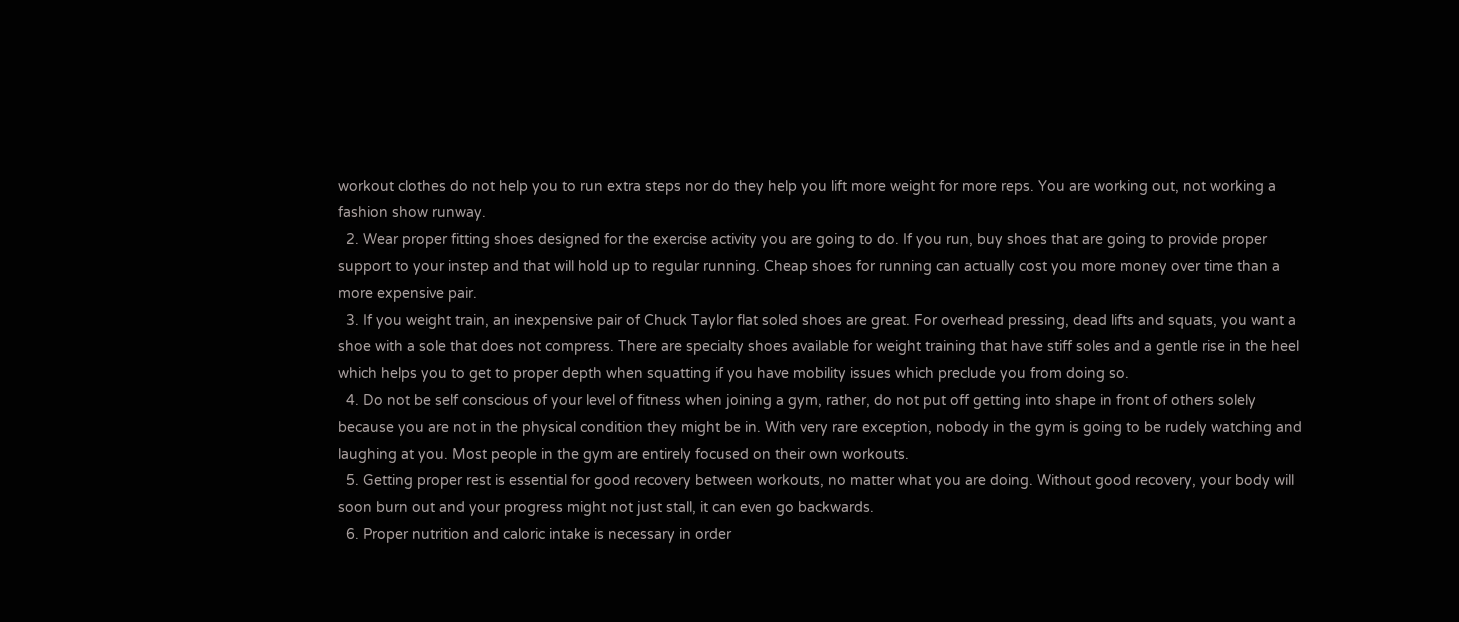workout clothes do not help you to run extra steps nor do they help you lift more weight for more reps. You are working out, not working a fashion show runway.
  2. Wear proper fitting shoes designed for the exercise activity you are going to do. If you run, buy shoes that are going to provide proper support to your instep and that will hold up to regular running. Cheap shoes for running can actually cost you more money over time than a more expensive pair.
  3. If you weight train, an inexpensive pair of Chuck Taylor flat soled shoes are great. For overhead pressing, dead lifts and squats, you want a shoe with a sole that does not compress. There are specialty shoes available for weight training that have stiff soles and a gentle rise in the heel which helps you to get to proper depth when squatting if you have mobility issues which preclude you from doing so.
  4. Do not be self conscious of your level of fitness when joining a gym, rather, do not put off getting into shape in front of others solely because you are not in the physical condition they might be in. With very rare exception, nobody in the gym is going to be rudely watching and laughing at you. Most people in the gym are entirely focused on their own workouts.
  5. Getting proper rest is essential for good recovery between workouts, no matter what you are doing. Without good recovery, your body will soon burn out and your progress might not just stall, it can even go backwards.
  6. Proper nutrition and caloric intake is necessary in order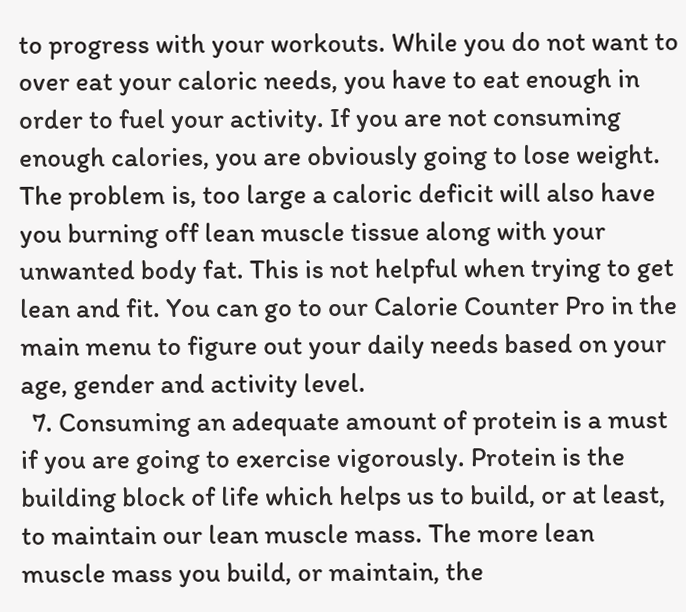to progress with your workouts. While you do not want to over eat your caloric needs, you have to eat enough in order to fuel your activity. If you are not consuming enough calories, you are obviously going to lose weight. The problem is, too large a caloric deficit will also have you burning off lean muscle tissue along with your unwanted body fat. This is not helpful when trying to get lean and fit. You can go to our Calorie Counter Pro in the main menu to figure out your daily needs based on your age, gender and activity level.
  7. Consuming an adequate amount of protein is a must if you are going to exercise vigorously. Protein is the building block of life which helps us to build, or at least, to maintain our lean muscle mass. The more lean muscle mass you build, or maintain, the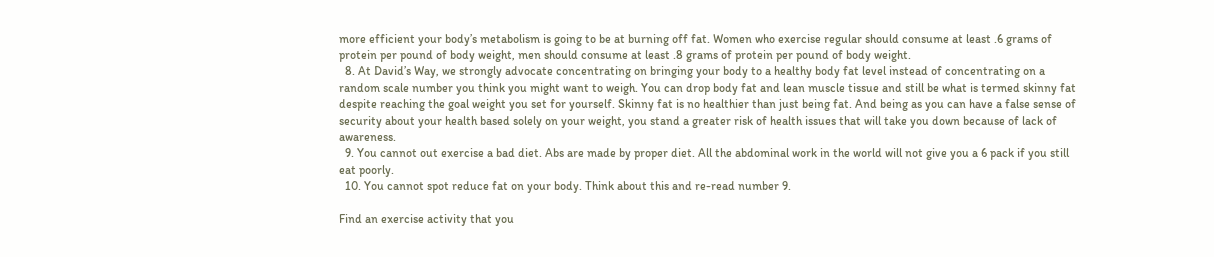more efficient your body’s metabolism is going to be at burning off fat. Women who exercise regular should consume at least .6 grams of protein per pound of body weight, men should consume at least .8 grams of protein per pound of body weight.
  8. At David’s Way, we strongly advocate concentrating on bringing your body to a healthy body fat level instead of concentrating on a random scale number you think you might want to weigh. You can drop body fat and lean muscle tissue and still be what is termed skinny fat despite reaching the goal weight you set for yourself. Skinny fat is no healthier than just being fat. And being as you can have a false sense of security about your health based solely on your weight, you stand a greater risk of health issues that will take you down because of lack of awareness.
  9. You cannot out exercise a bad diet. Abs are made by proper diet. All the abdominal work in the world will not give you a 6 pack if you still eat poorly.
  10. You cannot spot reduce fat on your body. Think about this and re-read number 9.

Find an exercise activity that you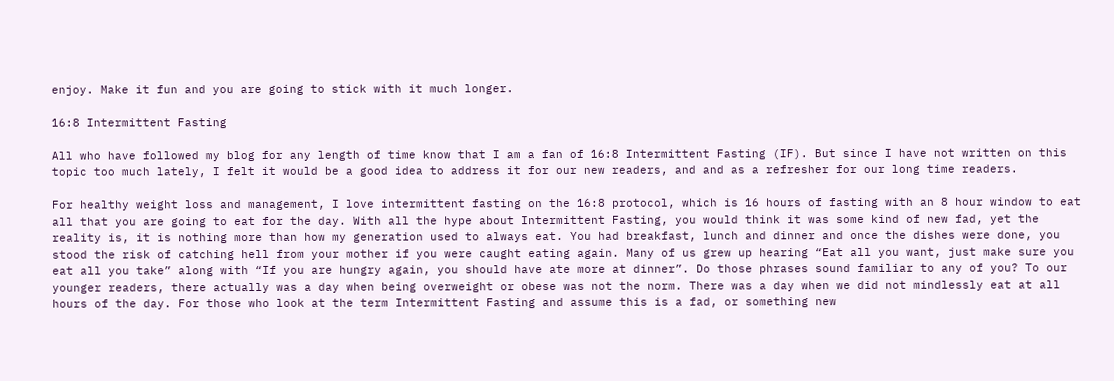enjoy. Make it fun and you are going to stick with it much longer.

16:8 Intermittent Fasting

All who have followed my blog for any length of time know that I am a fan of 16:8 Intermittent Fasting (IF). But since I have not written on this topic too much lately, I felt it would be a good idea to address it for our new readers, and and as a refresher for our long time readers.

For healthy weight loss and management, I love intermittent fasting on the 16:8 protocol, which is 16 hours of fasting with an 8 hour window to eat all that you are going to eat for the day. With all the hype about Intermittent Fasting, you would think it was some kind of new fad, yet the reality is, it is nothing more than how my generation used to always eat. You had breakfast, lunch and dinner and once the dishes were done, you stood the risk of catching hell from your mother if you were caught eating again. Many of us grew up hearing “Eat all you want, just make sure you eat all you take” along with “If you are hungry again, you should have ate more at dinner”. Do those phrases sound familiar to any of you? To our younger readers, there actually was a day when being overweight or obese was not the norm. There was a day when we did not mindlessly eat at all hours of the day. For those who look at the term Intermittent Fasting and assume this is a fad, or something new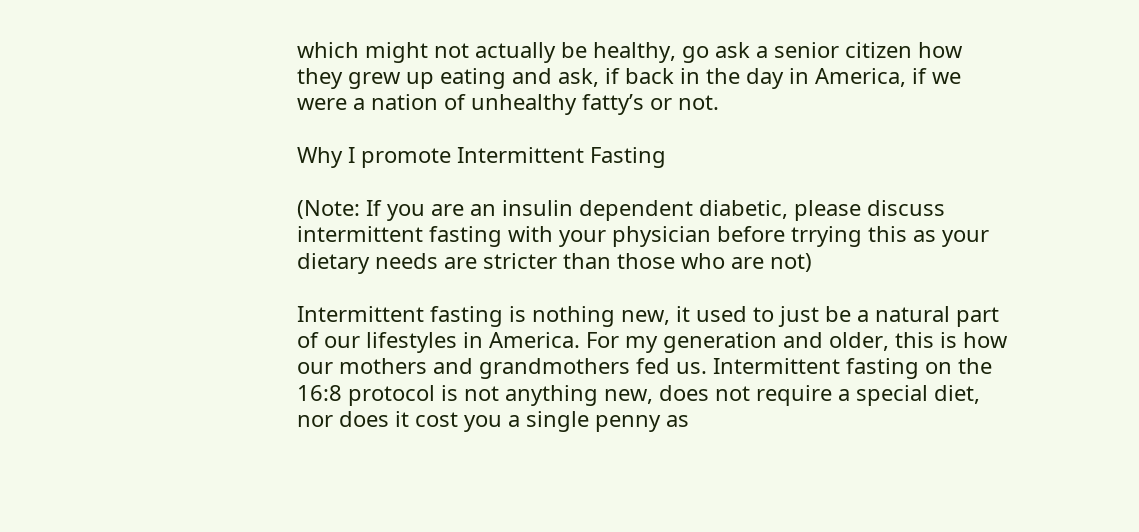which might not actually be healthy, go ask a senior citizen how they grew up eating and ask, if back in the day in America, if we were a nation of unhealthy fatty’s or not.

Why I promote Intermittent Fasting

(Note: If you are an insulin dependent diabetic, please discuss intermittent fasting with your physician before trrying this as your dietary needs are stricter than those who are not)

Intermittent fasting is nothing new, it used to just be a natural part of our lifestyles in America. For my generation and older, this is how our mothers and grandmothers fed us. Intermittent fasting on the 16:8 protocol is not anything new, does not require a special diet, nor does it cost you a single penny as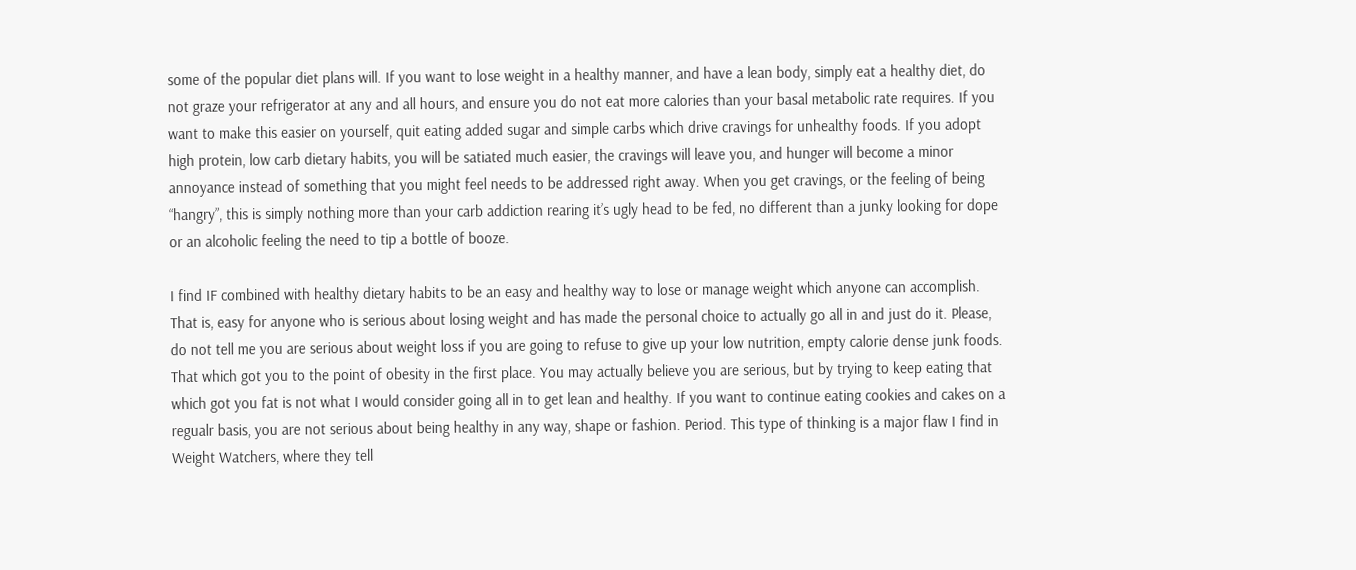some of the popular diet plans will. If you want to lose weight in a healthy manner, and have a lean body, simply eat a healthy diet, do not graze your refrigerator at any and all hours, and ensure you do not eat more calories than your basal metabolic rate requires. If you want to make this easier on yourself, quit eating added sugar and simple carbs which drive cravings for unhealthy foods. If you adopt high protein, low carb dietary habits, you will be satiated much easier, the cravings will leave you, and hunger will become a minor annoyance instead of something that you might feel needs to be addressed right away. When you get cravings, or the feeling of being “hangry”, this is simply nothing more than your carb addiction rearing it’s ugly head to be fed, no different than a junky looking for dope or an alcoholic feeling the need to tip a bottle of booze.

I find IF combined with healthy dietary habits to be an easy and healthy way to lose or manage weight which anyone can accomplish. That is, easy for anyone who is serious about losing weight and has made the personal choice to actually go all in and just do it. Please, do not tell me you are serious about weight loss if you are going to refuse to give up your low nutrition, empty calorie dense junk foods. That which got you to the point of obesity in the first place. You may actually believe you are serious, but by trying to keep eating that which got you fat is not what I would consider going all in to get lean and healthy. If you want to continue eating cookies and cakes on a regualr basis, you are not serious about being healthy in any way, shape or fashion. Period. This type of thinking is a major flaw I find in Weight Watchers, where they tell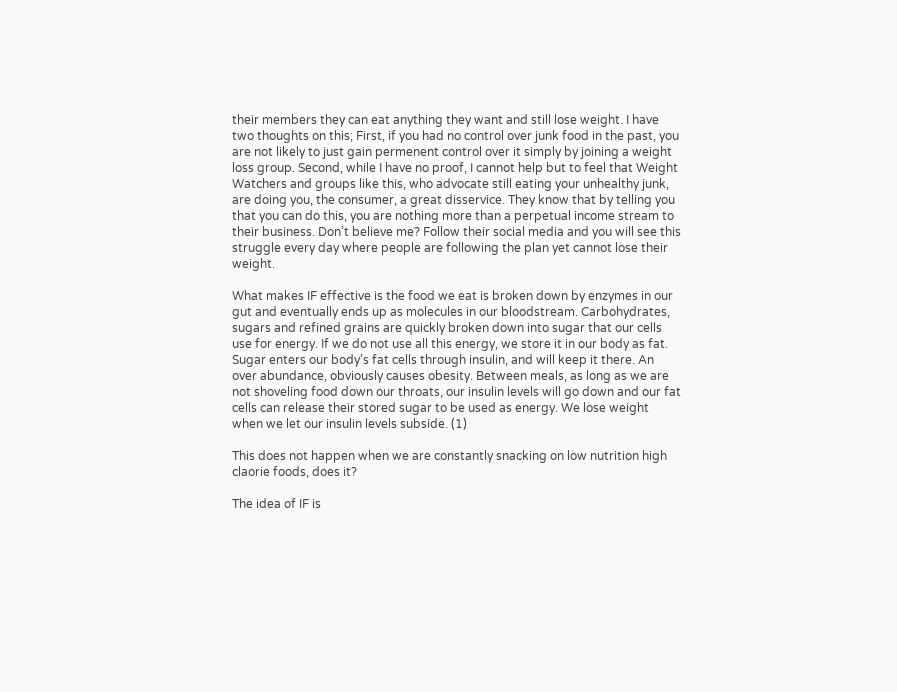their members they can eat anything they want and still lose weight. I have two thoughts on this; First, if you had no control over junk food in the past, you are not likely to just gain permenent control over it simply by joining a weight loss group. Second, while I have no proof, I cannot help but to feel that Weight Watchers and groups like this, who advocate still eating your unhealthy junk, are doing you, the consumer, a great disservice. They know that by telling you that you can do this, you are nothing more than a perpetual income stream to their business. Don’t believe me? Follow their social media and you will see this struggle every day where people are following the plan yet cannot lose their weight.

What makes IF effective is the food we eat is broken down by enzymes in our gut and eventually ends up as molecules in our bloodstream. Carbohydrates, sugars and refined grains are quickly broken down into sugar that our cells use for energy. If we do not use all this energy, we store it in our body as fat. Sugar enters our body’s fat cells through insulin, and will keep it there. An over abundance, obviously causes obesity. Between meals, as long as we are not shoveling food down our throats, our insulin levels will go down and our fat cells can release their stored sugar to be used as energy. We lose weight when we let our insulin levels subside. (1)

This does not happen when we are constantly snacking on low nutrition high claorie foods, does it?

The idea of IF is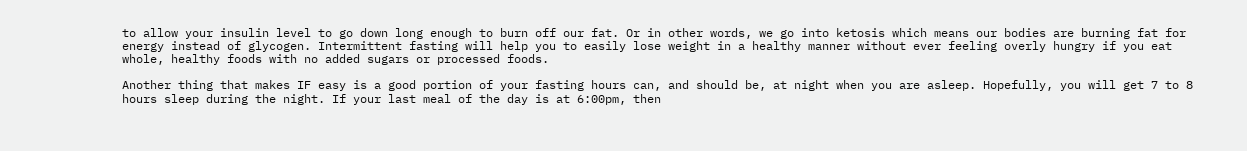to allow your insulin level to go down long enough to burn off our fat. Or in other words, we go into ketosis which means our bodies are burning fat for energy instead of glycogen. Intermittent fasting will help you to easily lose weight in a healthy manner without ever feeling overly hungry if you eat whole, healthy foods with no added sugars or processed foods.

Another thing that makes IF easy is a good portion of your fasting hours can, and should be, at night when you are asleep. Hopefully, you will get 7 to 8 hours sleep during the night. If your last meal of the day is at 6:00pm, then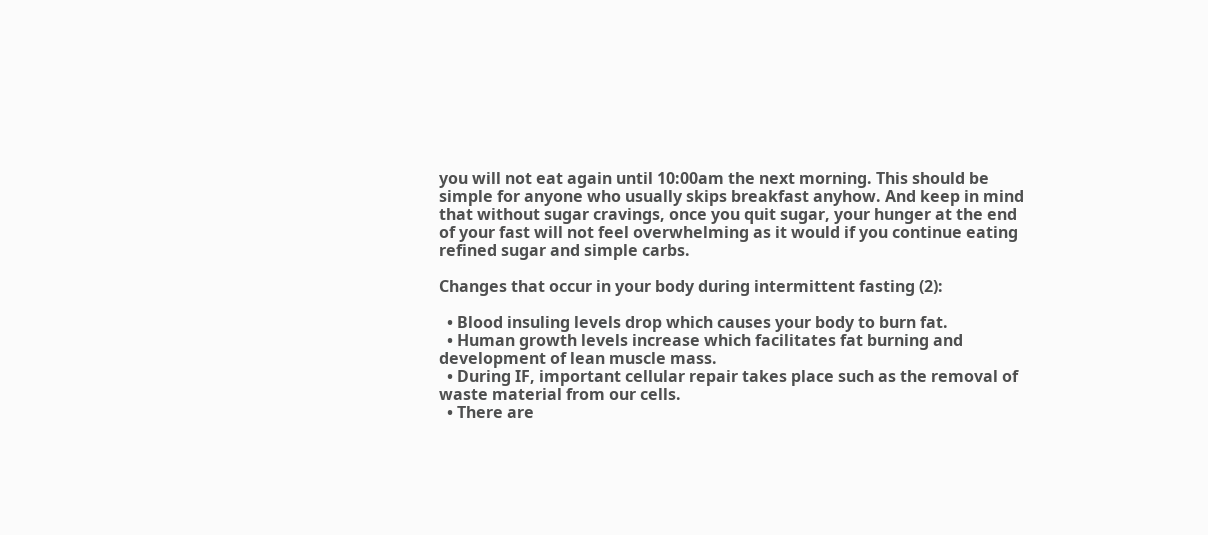you will not eat again until 10:00am the next morning. This should be simple for anyone who usually skips breakfast anyhow. And keep in mind that without sugar cravings, once you quit sugar, your hunger at the end of your fast will not feel overwhelming as it would if you continue eating refined sugar and simple carbs.

Changes that occur in your body during intermittent fasting (2):

  • Blood insuling levels drop which causes your body to burn fat.
  • Human growth levels increase which facilitates fat burning and development of lean muscle mass.
  • During IF, important cellular repair takes place such as the removal of waste material from our cells.
  • There are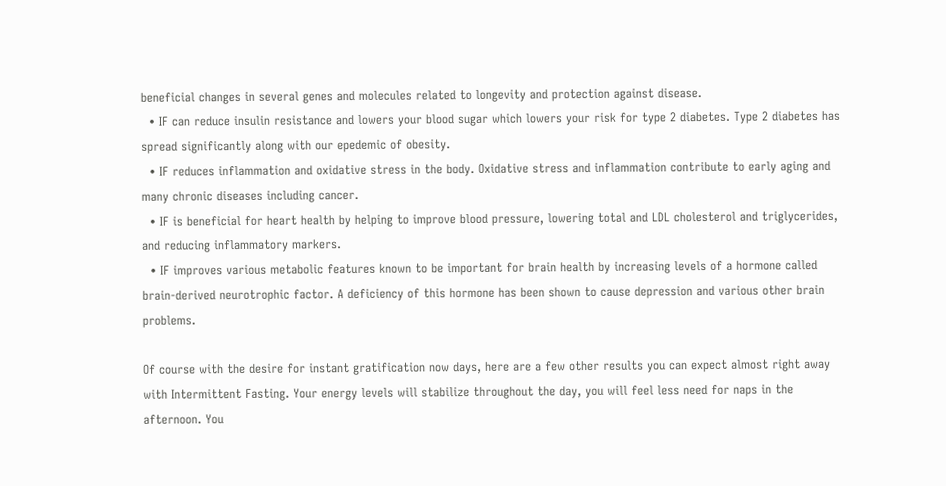beneficial changes in several genes and molecules related to longevity and protection against disease.
  • IF can reduce insulin resistance and lowers your blood sugar which lowers your risk for type 2 diabetes. Type 2 diabetes has spread significantly along with our epedemic of obesity.
  • IF reduces inflammation and oxidative stress in the body. Oxidative stress and inflammation contribute to early aging and many chronic diseases including cancer.
  • IF is beneficial for heart health by helping to improve blood pressure, lowering total and LDL cholesterol and triglycerides, and reducing inflammatory markers.
  • IF improves various metabolic features known to be important for brain health by increasing levels of a hormone called brain-derived neurotrophic factor. A deficiency of this hormone has been shown to cause depression and various other brain problems.

Of course with the desire for instant gratification now days, here are a few other results you can expect almost right away with Intermittent Fasting. Your energy levels will stabilize throughout the day, you will feel less need for naps in the afternoon. You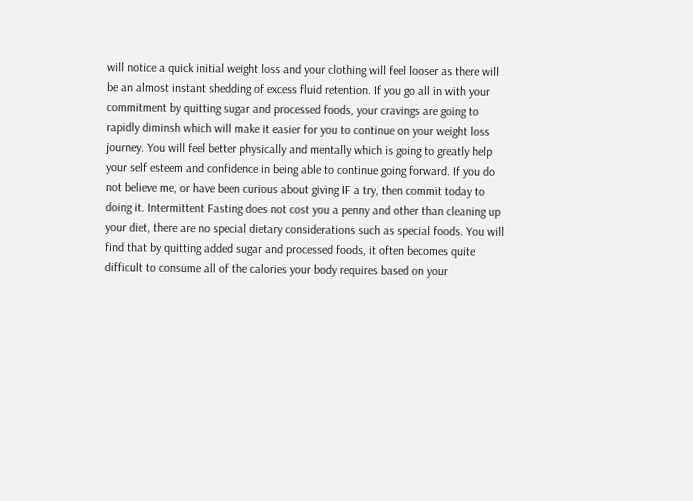will notice a quick initial weight loss and your clothing will feel looser as there will be an almost instant shedding of excess fluid retention. If you go all in with your commitment by quitting sugar and processed foods, your cravings are going to rapidly diminsh which will make it easier for you to continue on your weight loss journey. You will feel better physically and mentally which is going to greatly help your self esteem and confidence in being able to continue going forward. If you do not believe me, or have been curious about giving IF a try, then commit today to doing it. Intermittent Fasting does not cost you a penny and other than cleaning up your diet, there are no special dietary considerations such as special foods. You will find that by quitting added sugar and processed foods, it often becomes quite difficult to consume all of the calories your body requires based on your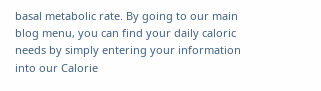basal metabolic rate. By going to our main blog menu, you can find your daily caloric needs by simply entering your information into our Calorie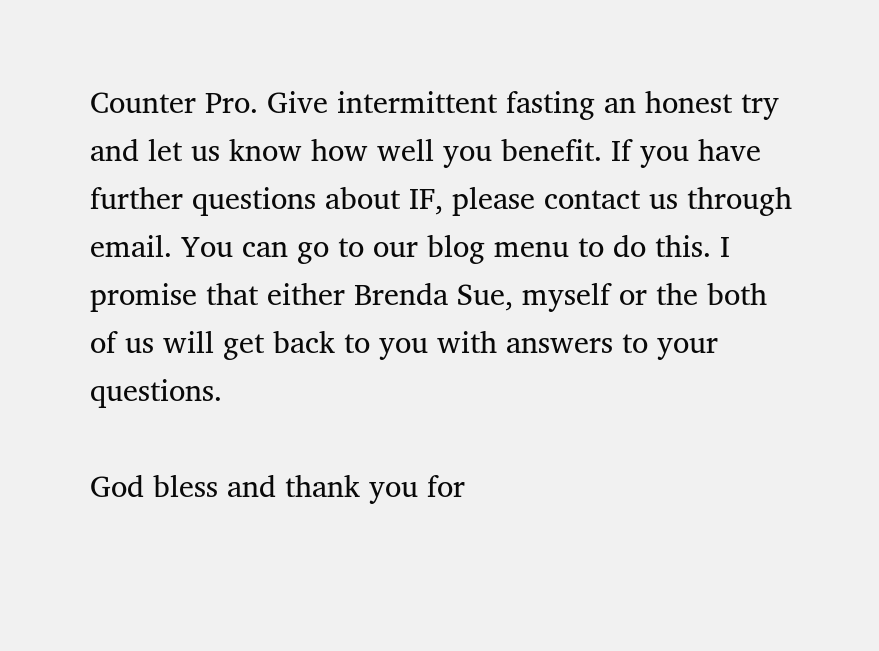Counter Pro. Give intermittent fasting an honest try and let us know how well you benefit. If you have further questions about IF, please contact us through email. You can go to our blog menu to do this. I promise that either Brenda Sue, myself or the both of us will get back to you with answers to your questions.

God bless and thank you for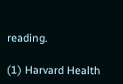reading.

(1) Harvard Health